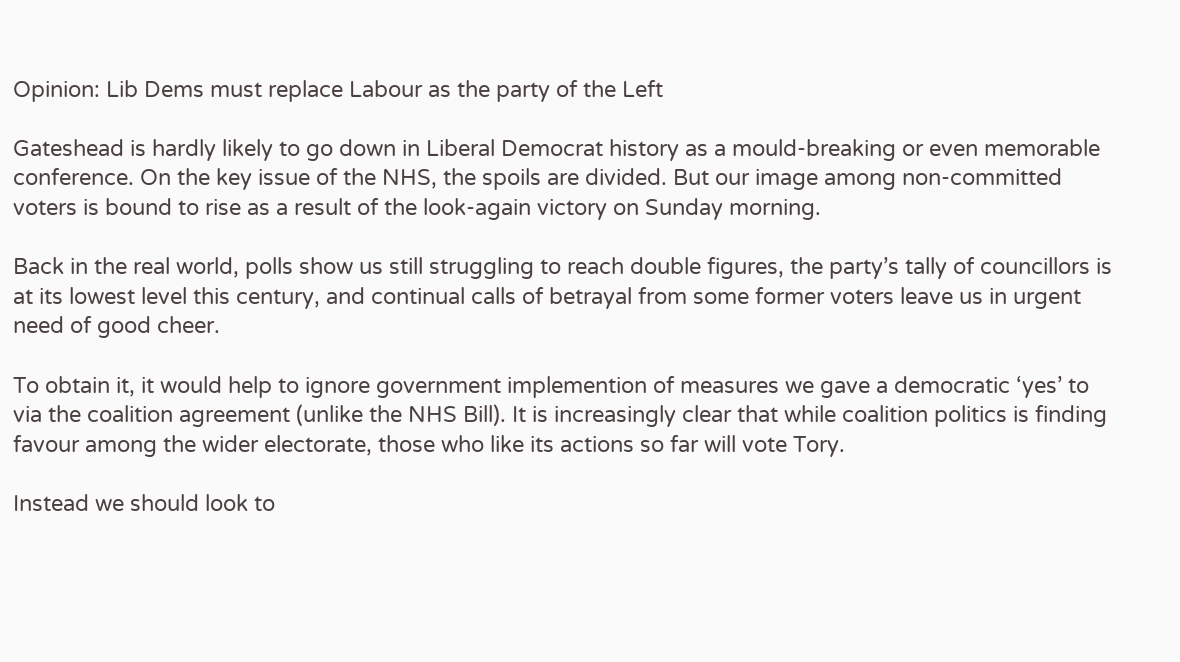Opinion: Lib Dems must replace Labour as the party of the Left

Gateshead is hardly likely to go down in Liberal Democrat history as a mould-breaking or even memorable conference. On the key issue of the NHS, the spoils are divided. But our image among non-committed voters is bound to rise as a result of the look-again victory on Sunday morning.

Back in the real world, polls show us still struggling to reach double figures, the party’s tally of councillors is at its lowest level this century, and continual calls of betrayal from some former voters leave us in urgent need of good cheer.

To obtain it, it would help to ignore government implemention of measures we gave a democratic ‘yes’ to via the coalition agreement (unlike the NHS Bill). It is increasingly clear that while coalition politics is finding favour among the wider electorate, those who like its actions so far will vote Tory.

Instead we should look to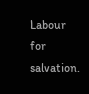Labour for salvation.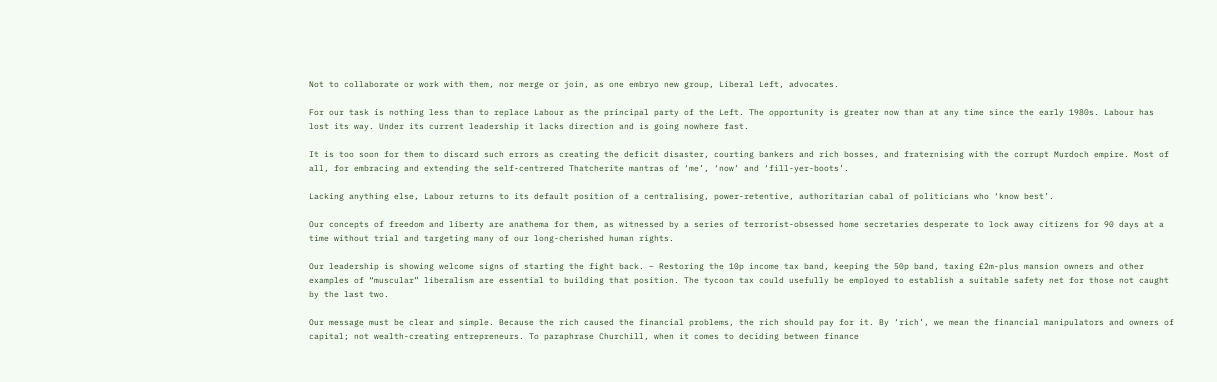Not to collaborate or work with them, nor merge or join, as one embryo new group, Liberal Left, advocates.

For our task is nothing less than to replace Labour as the principal party of the Left. The opportunity is greater now than at any time since the early 1980s. Labour has lost its way. Under its current leadership it lacks direction and is going nowhere fast.

It is too soon for them to discard such errors as creating the deficit disaster, courting bankers and rich bosses, and fraternising with the corrupt Murdoch empire. Most of all, for embracing and extending the self-centrered Thatcherite mantras of ‘me’, ‘now’ and ‘fill-yer-boots’.

Lacking anything else, Labour returns to its default position of a centralising, power-retentive, authoritarian cabal of politicians who ‘know best’.

Our concepts of freedom and liberty are anathema for them, as witnessed by a series of terrorist-obsessed home secretaries desperate to lock away citizens for 90 days at a time without trial and targeting many of our long-cherished human rights.

Our leadership is showing welcome signs of starting the fight back. – Restoring the 10p income tax band, keeping the 50p band, taxing £2m-plus mansion owners and other examples of “muscular” liberalism are essential to building that position. The tycoon tax could usefully be employed to establish a suitable safety net for those not caught by the last two.

Our message must be clear and simple. Because the rich caused the financial problems, the rich should pay for it. By ‘rich’, we mean the financial manipulators and owners of capital; not wealth-creating entrepreneurs. To paraphrase Churchill, when it comes to deciding between finance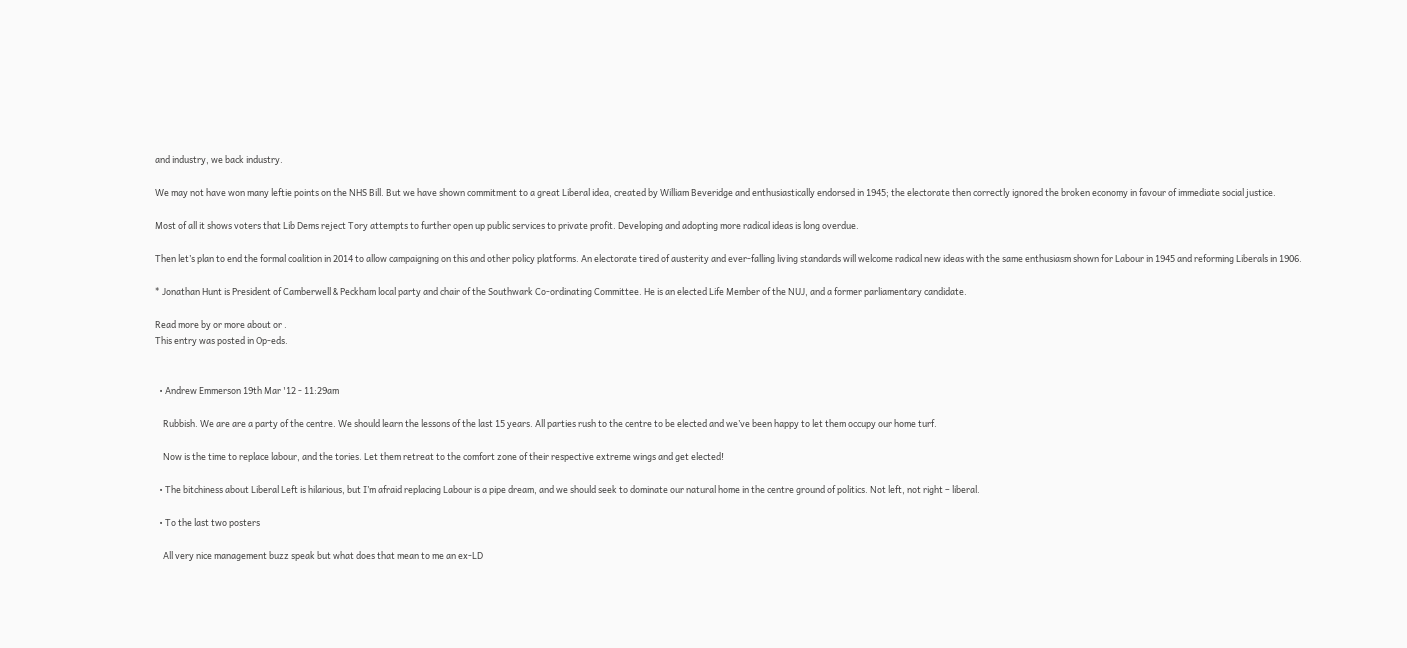and industry, we back industry.

We may not have won many leftie points on the NHS Bill. But we have shown commitment to a great Liberal idea, created by William Beveridge and enthusiastically endorsed in 1945; the electorate then correctly ignored the broken economy in favour of immediate social justice.

Most of all it shows voters that Lib Dems reject Tory attempts to further open up public services to private profit. Developing and adopting more radical ideas is long overdue.

Then let’s plan to end the formal coalition in 2014 to allow campaigning on this and other policy platforms. An electorate tired of austerity and ever-falling living standards will welcome radical new ideas with the same enthusiasm shown for Labour in 1945 and reforming Liberals in 1906.

* Jonathan Hunt is President of Camberwell & Peckham local party and chair of the Southwark Co-ordinating Committee. He is an elected Life Member of the NUJ, and a former parliamentary candidate.

Read more by or more about or .
This entry was posted in Op-eds.


  • Andrew Emmerson 19th Mar '12 - 11:29am

    Rubbish. We are are a party of the centre. We should learn the lessons of the last 15 years. All parties rush to the centre to be elected and we’ve been happy to let them occupy our home turf.

    Now is the time to replace labour, and the tories. Let them retreat to the comfort zone of their respective extreme wings and get elected!

  • The bitchiness about Liberal Left is hilarious, but I’m afraid replacing Labour is a pipe dream, and we should seek to dominate our natural home in the centre ground of politics. Not left, not right – liberal.

  • To the last two posters

    All very nice management buzz speak but what does that mean to me an ex-LD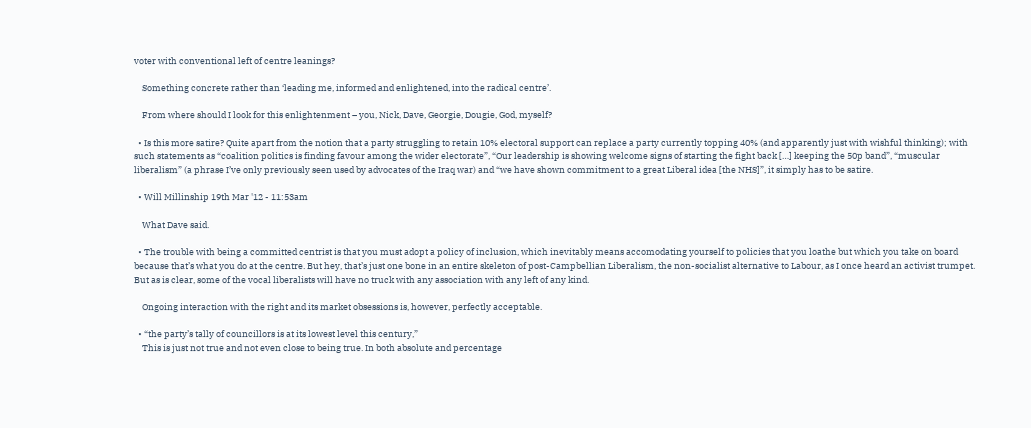voter with conventional left of centre leanings?

    Something concrete rather than ‘leading me, informed and enlightened, into the radical centre’.

    From where should I look for this enlightenment – you, Nick, Dave, Georgie, Dougie, God, myself?

  • Is this more satire? Quite apart from the notion that a party struggling to retain 10% electoral support can replace a party currently topping 40% (and apparently just with wishful thinking); with such statements as “coalition politics is finding favour among the wider electorate”, “Our leadership is showing welcome signs of starting the fight back […] keeping the 50p band”, “muscular liberalism” (a phrase I’ve only previously seen used by advocates of the Iraq war) and “we have shown commitment to a great Liberal idea [the NHS]”, it simply has to be satire.

  • Will Millinship 19th Mar '12 - 11:53am

    What Dave said.

  • The trouble with being a committed centrist is that you must adopt a policy of inclusion, which inevitably means accomodating yourself to policies that you loathe but which you take on board because that’s what you do at the centre. But hey, that’s just one bone in an entire skeleton of post-Campbellian Liberalism, the non-socialist alternative to Labour, as I once heard an activist trumpet. But as is clear, some of the vocal liberalists will have no truck with any association with any left of any kind.

    Ongoing interaction with the right and its market obsessions is, however, perfectly acceptable.

  • “the party’s tally of councillors is at its lowest level this century,”
    This is just not true and not even close to being true. In both absolute and percentage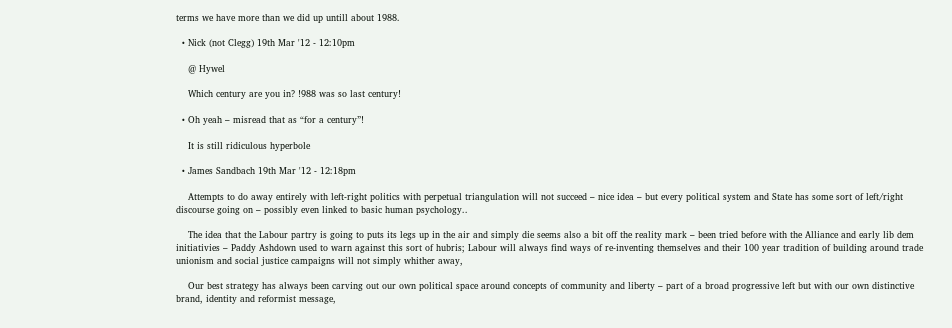terms we have more than we did up untill about 1988.

  • Nick (not Clegg) 19th Mar '12 - 12:10pm

    @ Hywel

    Which century are you in? !988 was so last century!

  • Oh yeah – misread that as “for a century”!

    It is still ridiculous hyperbole

  • James Sandbach 19th Mar '12 - 12:18pm

    Attempts to do away entirely with left-right politics with perpetual triangulation will not succeed – nice idea – but every political system and State has some sort of left/right discourse going on – possibly even linked to basic human psychology..

    The idea that the Labour partry is going to puts its legs up in the air and simply die seems also a bit off the reality mark – been tried before with the Alliance and early lib dem initiativies – Paddy Ashdown used to warn against this sort of hubris; Labour will always find ways of re-inventing themselves and their 100 year tradition of building around trade unionism and social justice campaigns will not simply whither away,

    Our best strategy has always been carving out our own political space around concepts of community and liberty – part of a broad progressive left but with our own distinctive brand, identity and reformist message,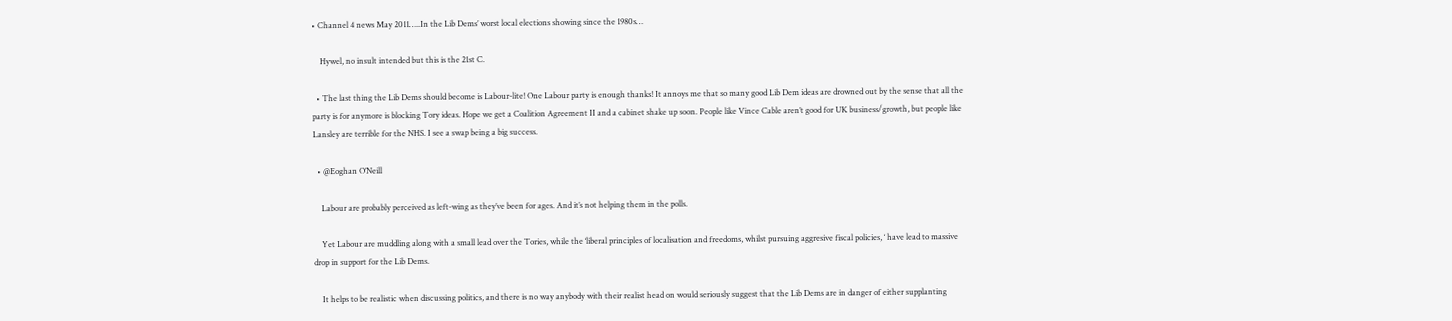• Channel 4 news May 2011…..In the Lib Dems’ worst local elections showing since the 1980s…

    Hywel, no insult intended but this is the 21st C.

  • The last thing the Lib Dems should become is Labour-lite! One Labour party is enough thanks! It annoys me that so many good Lib Dem ideas are drowned out by the sense that all the party is for anymore is blocking Tory ideas. Hope we get a Coalition Agreement II and a cabinet shake up soon. People like Vince Cable aren’t good for UK business/growth, but people like Lansley are terrible for the NHS. I see a swap being a big success.

  • @Eoghan O’Neill

    Labour are probably perceived as left-wing as they’ve been for ages. And it’s not helping them in the polls.

    Yet Labour are muddling along with a small lead over the Tories, while the ‘liberal principles of localisation and freedoms, whilst pursuing aggresive fiscal policies, ‘ have lead to massive drop in support for the Lib Dems.

    It helps to be realistic when discussing politics, and there is no way anybody with their realist head on would seriously suggest that the Lib Dems are in danger of either supplanting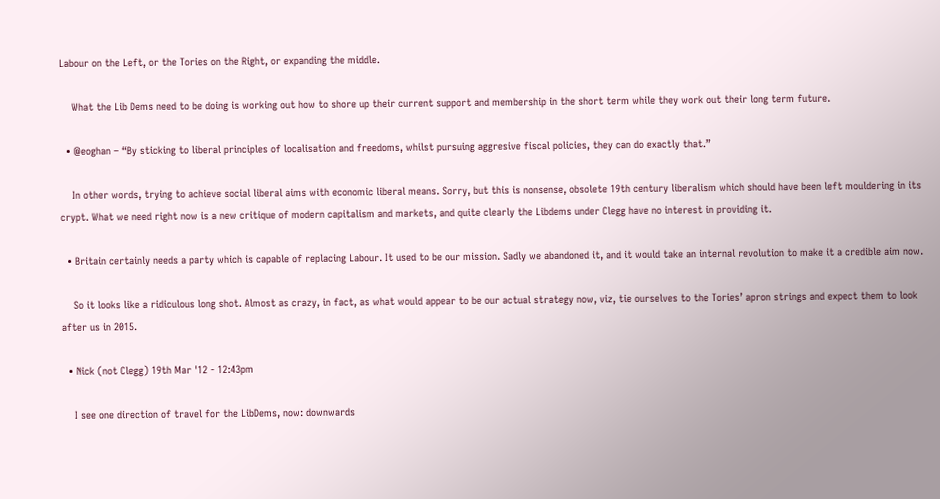Labour on the Left, or the Tories on the Right, or expanding the middle.

    What the Lib Dems need to be doing is working out how to shore up their current support and membership in the short term while they work out their long term future.

  • @eoghan – “By sticking to liberal principles of localisation and freedoms, whilst pursuing aggresive fiscal policies, they can do exactly that.”

    In other words, trying to achieve social liberal aims with economic liberal means. Sorry, but this is nonsense, obsolete 19th century liberalism which should have been left mouldering in its crypt. What we need right now is a new critique of modern capitalism and markets, and quite clearly the Libdems under Clegg have no interest in providing it.

  • Britain certainly needs a party which is capable of replacing Labour. It used to be our mission. Sadly we abandoned it, and it would take an internal revolution to make it a credible aim now.

    So it looks like a ridiculous long shot. Almost as crazy, in fact, as what would appear to be our actual strategy now, viz, tie ourselves to the Tories’ apron strings and expect them to look after us in 2015.

  • Nick (not Clegg) 19th Mar '12 - 12:43pm

    I see one direction of travel for the LibDems, now: downwards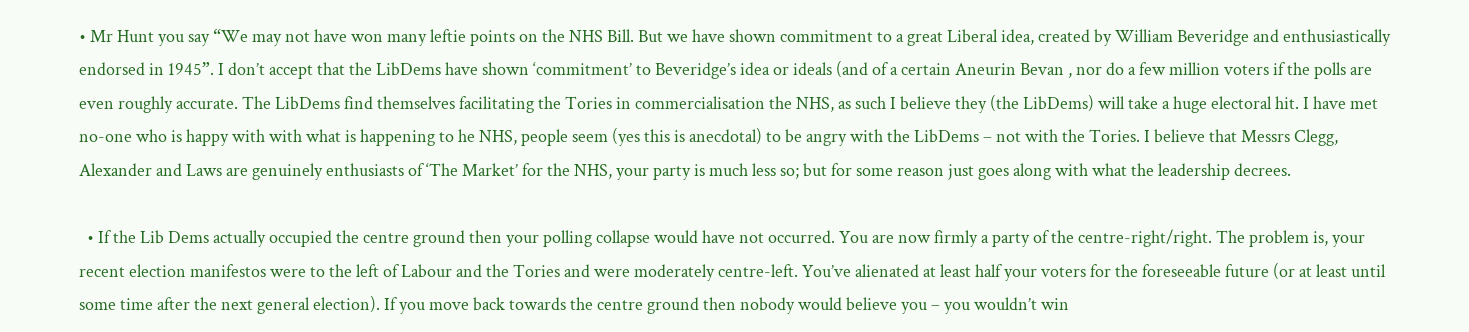• Mr Hunt you say “We may not have won many leftie points on the NHS Bill. But we have shown commitment to a great Liberal idea, created by William Beveridge and enthusiastically endorsed in 1945”. I don’t accept that the LibDems have shown ‘commitment’ to Beveridge’s idea or ideals (and of a certain Aneurin Bevan , nor do a few million voters if the polls are even roughly accurate. The LibDems find themselves facilitating the Tories in commercialisation the NHS, as such I believe they (the LibDems) will take a huge electoral hit. I have met no-one who is happy with with what is happening to he NHS, people seem (yes this is anecdotal) to be angry with the LibDems – not with the Tories. I believe that Messrs Clegg, Alexander and Laws are genuinely enthusiasts of ‘The Market’ for the NHS, your party is much less so; but for some reason just goes along with what the leadership decrees.

  • If the Lib Dems actually occupied the centre ground then your polling collapse would have not occurred. You are now firmly a party of the centre-right/right. The problem is, your recent election manifestos were to the left of Labour and the Tories and were moderately centre-left. You’ve alienated at least half your voters for the foreseeable future (or at least until some time after the next general election). If you move back towards the centre ground then nobody would believe you – you wouldn’t win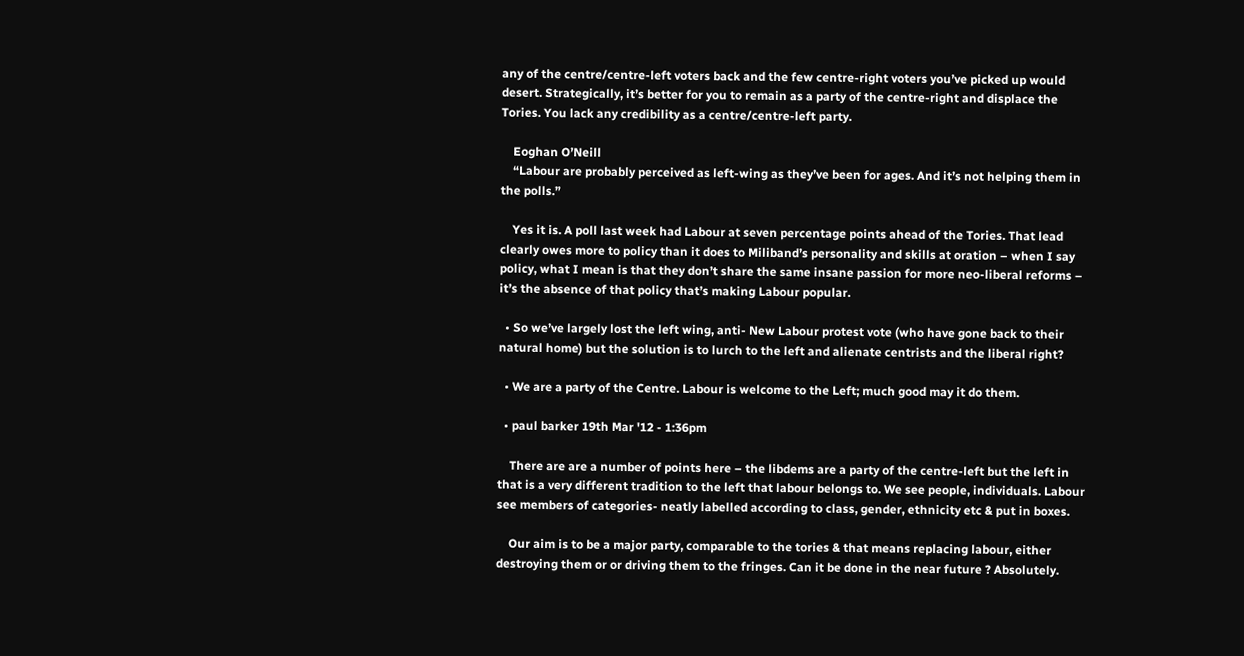any of the centre/centre-left voters back and the few centre-right voters you’ve picked up would desert. Strategically, it’s better for you to remain as a party of the centre-right and displace the Tories. You lack any credibility as a centre/centre-left party.

    Eoghan O’Neill
    “Labour are probably perceived as left-wing as they’ve been for ages. And it’s not helping them in the polls.”

    Yes it is. A poll last week had Labour at seven percentage points ahead of the Tories. That lead clearly owes more to policy than it does to Miliband’s personality and skills at oration – when I say policy, what I mean is that they don’t share the same insane passion for more neo-liberal reforms – it’s the absence of that policy that’s making Labour popular.

  • So we’ve largely lost the left wing, anti- New Labour protest vote (who have gone back to their natural home) but the solution is to lurch to the left and alienate centrists and the liberal right?

  • We are a party of the Centre. Labour is welcome to the Left; much good may it do them.

  • paul barker 19th Mar '12 - 1:36pm

    There are are a number of points here – the libdems are a party of the centre-left but the left in that is a very different tradition to the left that labour belongs to. We see people, individuals. Labour see members of categories- neatly labelled according to class, gender, ethnicity etc & put in boxes.

    Our aim is to be a major party, comparable to the tories & that means replacing labour, either destroying them or or driving them to the fringes. Can it be done in the near future ? Absolutely.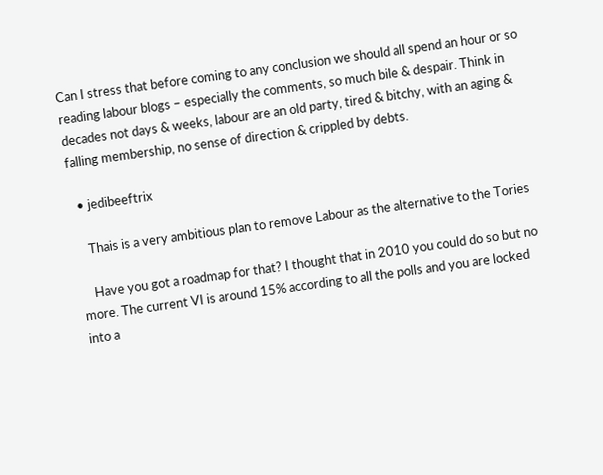Can I stress that before coming to any conclusion we should all spend an hour or so reading labour blogs – especially the comments, so much bile & despair. Think in decades not days & weeks, labour are an old party, tired & bitchy, with an aging & falling membership, no sense of direction & crippled by debts.

  • jedibeeftrix

    Thais is a very ambitious plan to remove Labour as the alternative to the Tories

    Have you got a roadmap for that? I thought that in 2010 you could do so but no more. The current VI is around 15% according to all the polls and you are locked into a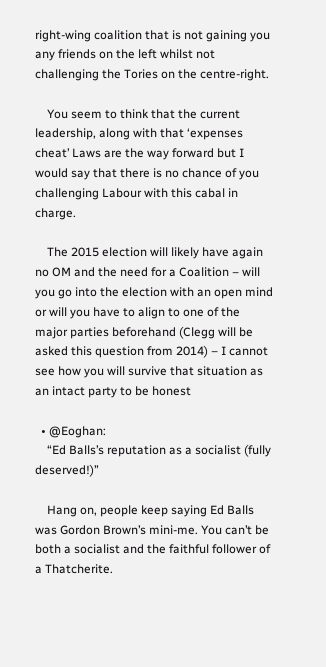right-wing coalition that is not gaining you any friends on the left whilst not challenging the Tories on the centre-right.

    You seem to think that the current leadership, along with that ‘expenses cheat’ Laws are the way forward but I would say that there is no chance of you challenging Labour with this cabal in charge.

    The 2015 election will likely have again no OM and the need for a Coalition – will you go into the election with an open mind or will you have to align to one of the major parties beforehand (Clegg will be asked this question from 2014) – I cannot see how you will survive that situation as an intact party to be honest

  • @Eoghan:
    “Ed Balls’s reputation as a socialist (fully deserved!)”

    Hang on, people keep saying Ed Balls was Gordon Brown’s mini-me. You can’t be both a socialist and the faithful follower of a Thatcherite.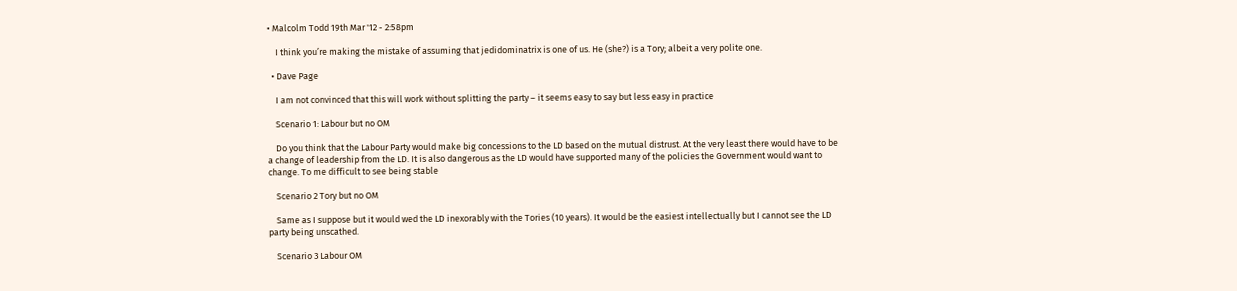• Malcolm Todd 19th Mar '12 - 2:58pm

    I think you’re making the mistake of assuming that jedidominatrix is one of us. He (she?) is a Tory; albeit a very polite one.

  • Dave Page

    I am not convinced that this will work without splitting the party – it seems easy to say but less easy in practice

    Scenario 1: Labour but no OM

    Do you think that the Labour Party would make big concessions to the LD based on the mutual distrust. At the very least there would have to be a change of leadership from the LD. It is also dangerous as the LD would have supported many of the policies the Government would want to change. To me difficult to see being stable

    Scenario 2 Tory but no OM

    Same as I suppose but it would wed the LD inexorably with the Tories (10 years). It would be the easiest intellectually but I cannot see the LD party being unscathed.

    Scenario 3 Labour OM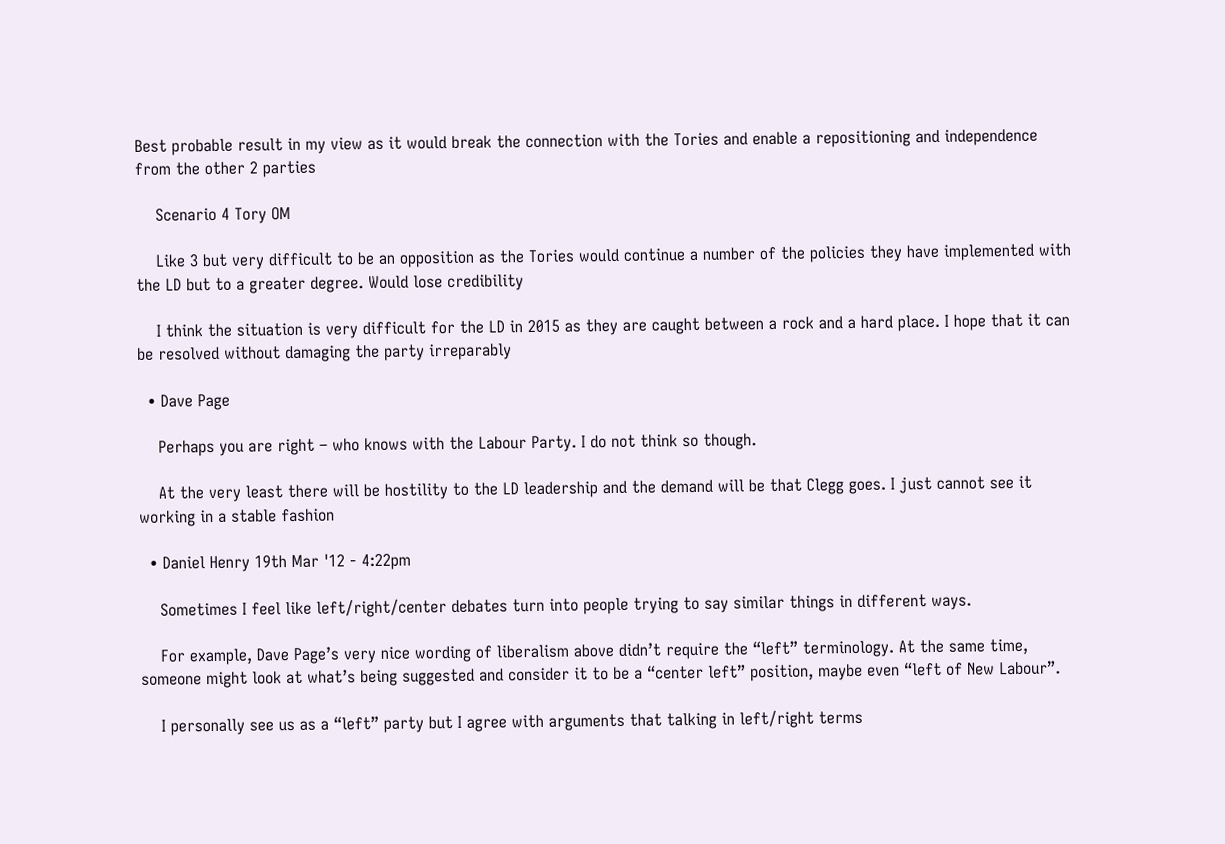Best probable result in my view as it would break the connection with the Tories and enable a repositioning and independence from the other 2 parties

    Scenario 4 Tory OM

    Like 3 but very difficult to be an opposition as the Tories would continue a number of the policies they have implemented with the LD but to a greater degree. Would lose credibility

    I think the situation is very difficult for the LD in 2015 as they are caught between a rock and a hard place. I hope that it can be resolved without damaging the party irreparably

  • Dave Page

    Perhaps you are right – who knows with the Labour Party. I do not think so though.

    At the very least there will be hostility to the LD leadership and the demand will be that Clegg goes. I just cannot see it working in a stable fashion

  • Daniel Henry 19th Mar '12 - 4:22pm

    Sometimes I feel like left/right/center debates turn into people trying to say similar things in different ways.

    For example, Dave Page’s very nice wording of liberalism above didn’t require the “left” terminology. At the same time, someone might look at what’s being suggested and consider it to be a “center left” position, maybe even “left of New Labour”.

    I personally see us as a “left” party but I agree with arguments that talking in left/right terms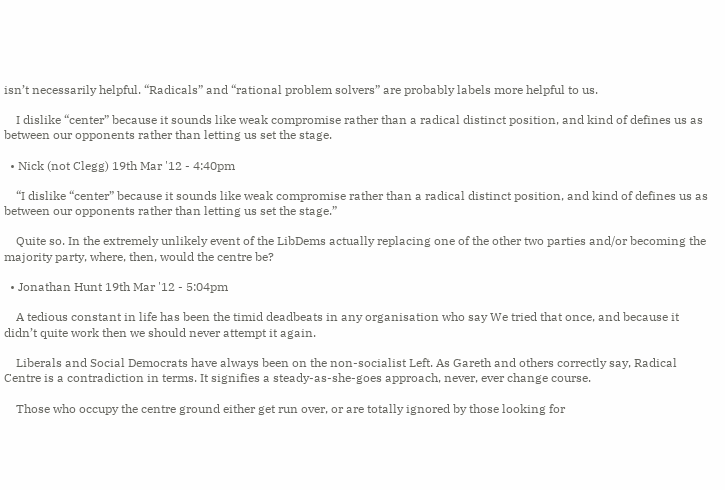isn’t necessarily helpful. “Radicals” and “rational problem solvers” are probably labels more helpful to us.

    I dislike “center” because it sounds like weak compromise rather than a radical distinct position, and kind of defines us as between our opponents rather than letting us set the stage.

  • Nick (not Clegg) 19th Mar '12 - 4:40pm

    “I dislike “center” because it sounds like weak compromise rather than a radical distinct position, and kind of defines us as between our opponents rather than letting us set the stage.”

    Quite so. In the extremely unlikely event of the LibDems actually replacing one of the other two parties and/or becoming the majority party, where, then, would the centre be?

  • Jonathan Hunt 19th Mar '12 - 5:04pm

    A tedious constant in life has been the timid deadbeats in any organisation who say We tried that once, and because it didn’t quite work then we should never attempt it again.

    Liberals and Social Democrats have always been on the non-socialist Left. As Gareth and others correctly say, Radical Centre is a contradiction in terms. It signifies a steady-as-she-goes approach, never, ever change course.

    Those who occupy the centre ground either get run over, or are totally ignored by those looking for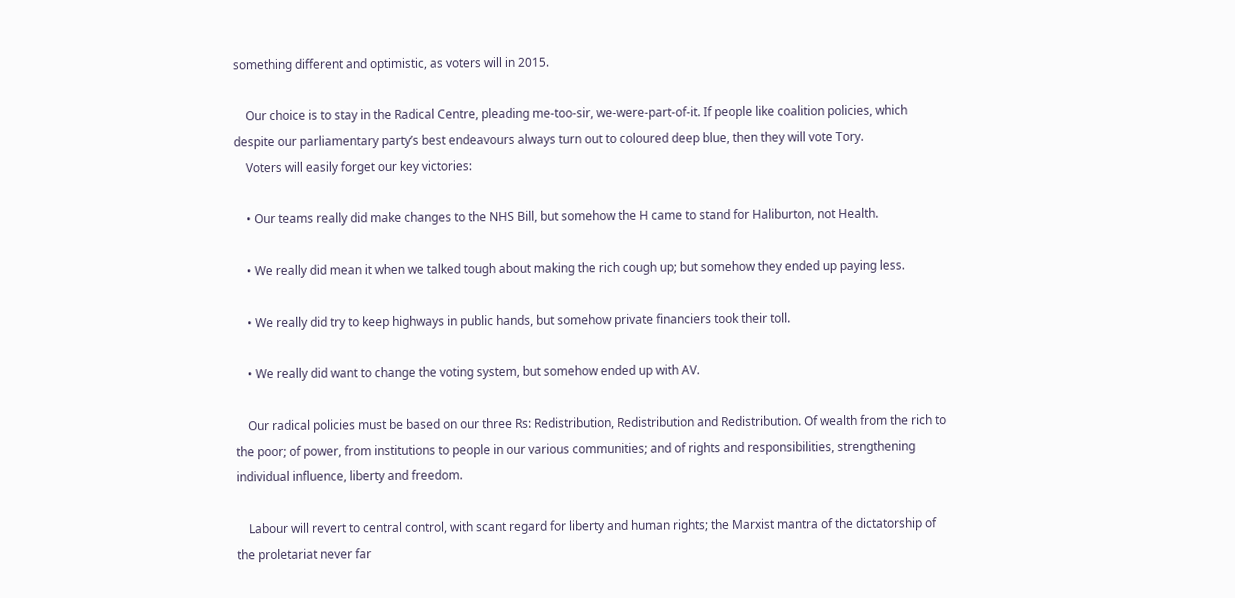something different and optimistic, as voters will in 2015.

    Our choice is to stay in the Radical Centre, pleading me-too-sir, we-were-part-of-it. If people like coalition policies, which despite our parliamentary party’s best endeavours always turn out to coloured deep blue, then they will vote Tory.
    Voters will easily forget our key victories:

    • Our teams really did make changes to the NHS Bill, but somehow the H came to stand for Haliburton, not Health.

    • We really did mean it when we talked tough about making the rich cough up; but somehow they ended up paying less.

    • We really did try to keep highways in public hands, but somehow private financiers took their toll.

    • We really did want to change the voting system, but somehow ended up with AV.

    Our radical policies must be based on our three Rs: Redistribution, Redistribution and Redistribution. Of wealth from the rich to the poor; of power, from institutions to people in our various communities; and of rights and responsibilities, strengthening individual influence, liberty and freedom.

    Labour will revert to central control, with scant regard for liberty and human rights; the Marxist mantra of the dictatorship of the proletariat never far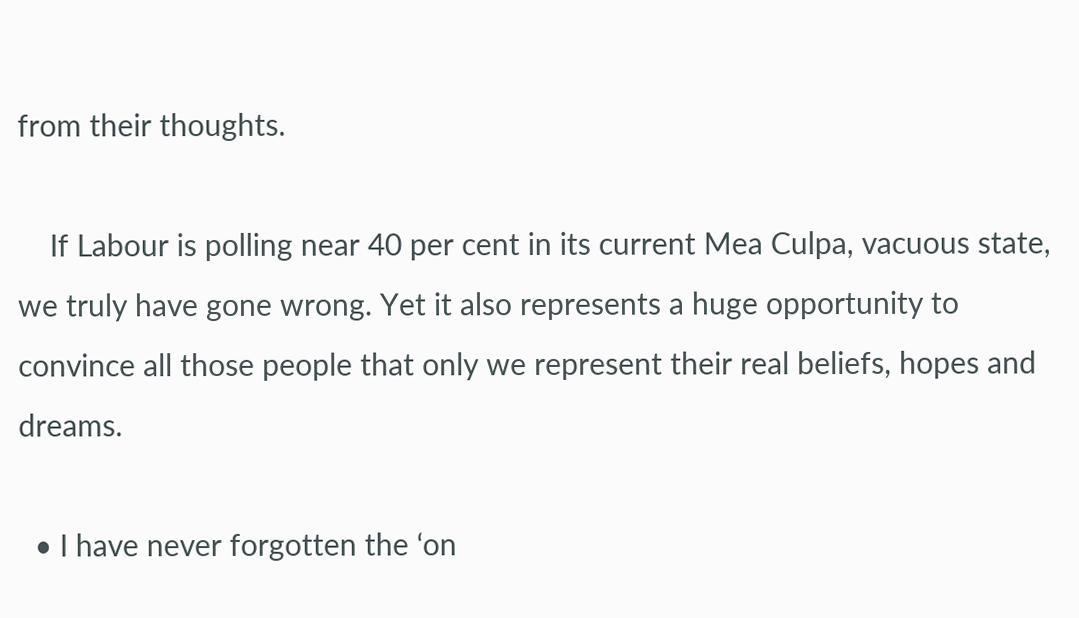from their thoughts.

    If Labour is polling near 40 per cent in its current Mea Culpa, vacuous state, we truly have gone wrong. Yet it also represents a huge opportunity to convince all those people that only we represent their real beliefs, hopes and dreams.

  • I have never forgotten the ‘on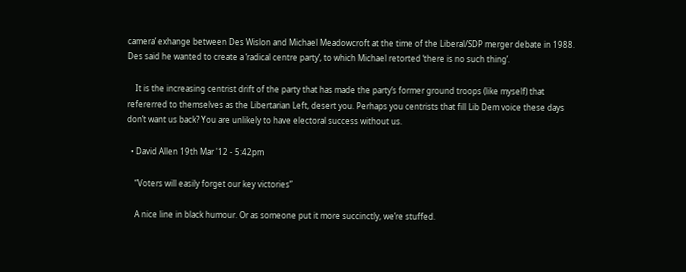camera’ exhange between Des Wislon and Michael Meadowcroft at the time of the Liberal/SDP merger debate in 1988. Des said he wanted to create a ‘radical centre party’, to which Michael retorted ‘there is no such thing’.

    It is the increasing centrist drift of the party that has made the party’s former ground troops (like myself) that refererred to themselves as the Libertarian Left, desert you. Perhaps you centrists that fill Lib Dem voice these days don’t want us back? You are unlikely to have electoral success without us.

  • David Allen 19th Mar '12 - 5:42pm

    “Voters will easily forget our key victories”

    A nice line in black humour. Or as someone put it more succinctly, we’re stuffed.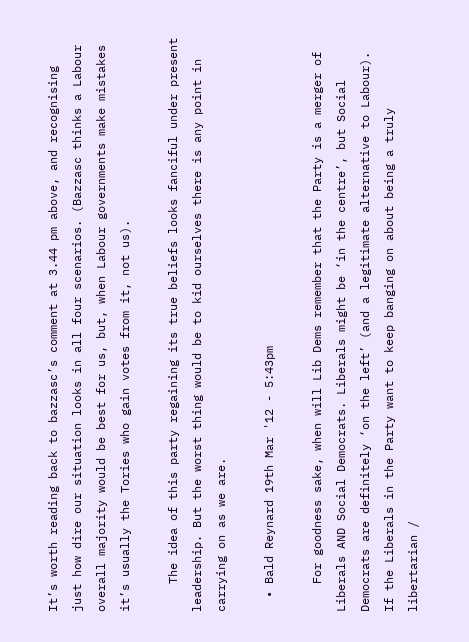It’s worth reading back to bazzasc’s comment at 3.44 pm above, and recognising just how dire our situation looks in all four scenarios. (Bazzasc thinks a Labour overall majority would be best for us, but, when Labour governments make mistakes it’s usually the Tories who gain votes from it, not us).

    The idea of this party regaining its true beliefs looks fanciful under present leadership. But the worst thing would be to kid ourselves there is any point in carrying on as we are.

  • Bald Reynard 19th Mar '12 - 5:43pm

    For goodness sake, when will Lib Dems remember that the Party is a merger of Liberals AND Social Democrats. Liberals might be ‘in the centre’, but Social Democrats are definitely ‘on the left’ (and a legitimate alternative to Labour). If the Liberals in the Party want to keep banging on about being a truly libertarian /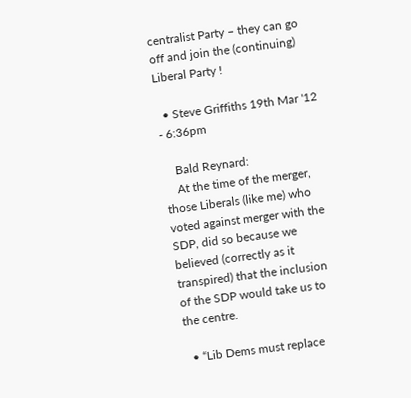centralist Party – they can go off and join the (continuing) Liberal Party !

  • Steve Griffiths 19th Mar '12 - 6:36pm

    Bald Reynard:
    At the time of the merger, those Liberals (like me) who voted against merger with the SDP, did so because we believed (correctly as it transpired) that the inclusion of the SDP would take us to the centre.

  • “Lib Dems must replace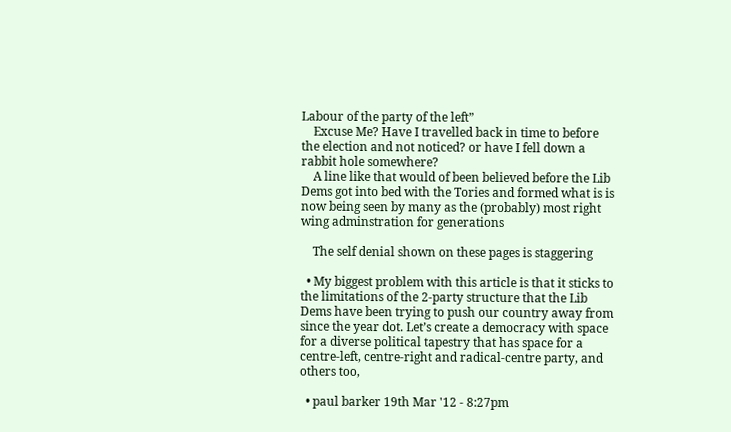Labour of the party of the left”
    Excuse Me? Have I travelled back in time to before the election and not noticed? or have I fell down a rabbit hole somewhere?
    A line like that would of been believed before the Lib Dems got into bed with the Tories and formed what is is now being seen by many as the (probably) most right wing adminstration for generations

    The self denial shown on these pages is staggering

  • My biggest problem with this article is that it sticks to the limitations of the 2-party structure that the Lib Dems have been trying to push our country away from since the year dot. Let’s create a democracy with space for a diverse political tapestry that has space for a centre-left, centre-right and radical-centre party, and others too,

  • paul barker 19th Mar '12 - 8:27pm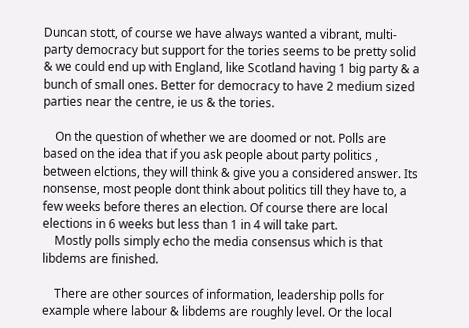Duncan stott, of course we have always wanted a vibrant, multi-party democracy but support for the tories seems to be pretty solid & we could end up with England, like Scotland having 1 big party & a bunch of small ones. Better for democracy to have 2 medium sized parties near the centre, ie us & the tories.

    On the question of whether we are doomed or not. Polls are based on the idea that if you ask people about party politics , between elctions, they will think & give you a considered answer. Its nonsense, most people dont think about politics till they have to, a few weeks before theres an election. Of course there are local elections in 6 weeks but less than 1 in 4 will take part.
    Mostly polls simply echo the media consensus which is that libdems are finished.

    There are other sources of information, leadership polls for example where labour & libdems are roughly level. Or the local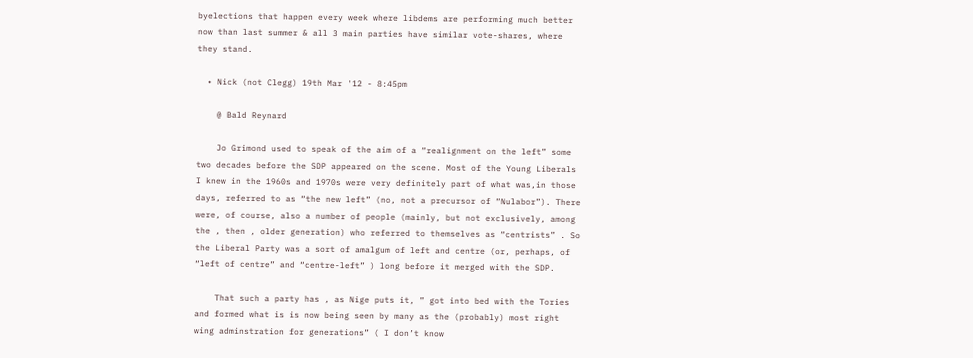byelections that happen every week where libdems are performing much better now than last summer & all 3 main parties have similar vote-shares, where they stand.

  • Nick (not Clegg) 19th Mar '12 - 8:45pm

    @ Bald Reynard

    Jo Grimond used to speak of the aim of a “realignment on the left” some two decades before the SDP appeared on the scene. Most of the Young Liberals I knew in the 1960s and 1970s were very definitely part of what was,in those days, referred to as “the new left” (no, not a precursor of “Nulabor”). There were, of course, also a number of people (mainly, but not exclusively, among the , then , older generation) who referred to themselves as “centrists” . So the Liberal Party was a sort of amalgum of left and centre (or, perhaps, of “left of centre” and “centre-left” ) long before it merged with the SDP.

    That such a party has , as Nige puts it, ” got into bed with the Tories and formed what is is now being seen by many as the (probably) most right wing adminstration for generations” ( I don’t know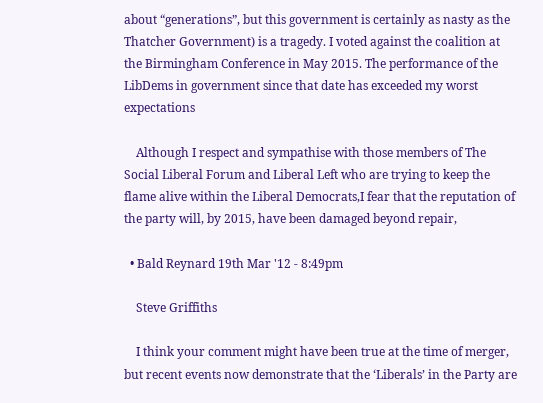about “generations”, but this government is certainly as nasty as the Thatcher Government) is a tragedy. I voted against the coalition at the Birmingham Conference in May 2015. The performance of the LibDems in government since that date has exceeded my worst expectations

    Although I respect and sympathise with those members of The Social Liberal Forum and Liberal Left who are trying to keep the flame alive within the Liberal Democrats,I fear that the reputation of the party will, by 2015, have been damaged beyond repair,

  • Bald Reynard 19th Mar '12 - 8:49pm

    Steve Griffiths

    I think your comment might have been true at the time of merger, but recent events now demonstrate that the ‘Liberals’ in the Party are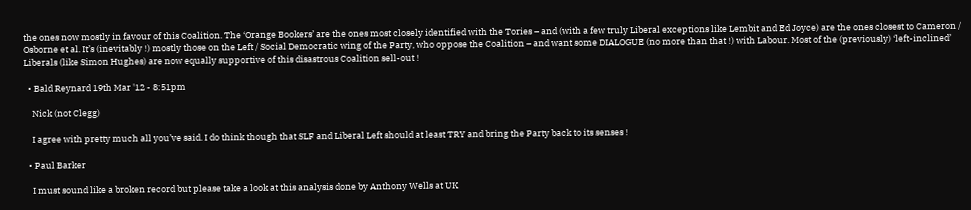the ones now mostly in favour of this Coalition. The ‘Orange Bookers’ are the ones most closely identified with the Tories – and (with a few truly Liberal exceptions like Lembit and Ed Joyce) are the ones closest to Cameron / Osborne et al. It’s (inevitably !) mostly those on the Left / Social Democratic wing of the Party, who oppose the Coalition – and want some DIALOGUE (no more than that !) with Labour. Most of the (previously) ‘left-inclined’ Liberals (like Simon Hughes) are now equally supportive of this disastrous Coalition sell-out !

  • Bald Reynard 19th Mar '12 - 8:51pm

    Nick (not Clegg)

    I agree with pretty much all you’ve said. I do think though that SLF and Liberal Left should at least TRY and bring the Party back to its senses !

  • Paul Barker

    I must sound like a broken record but please take a look at this analysis done by Anthony Wells at UK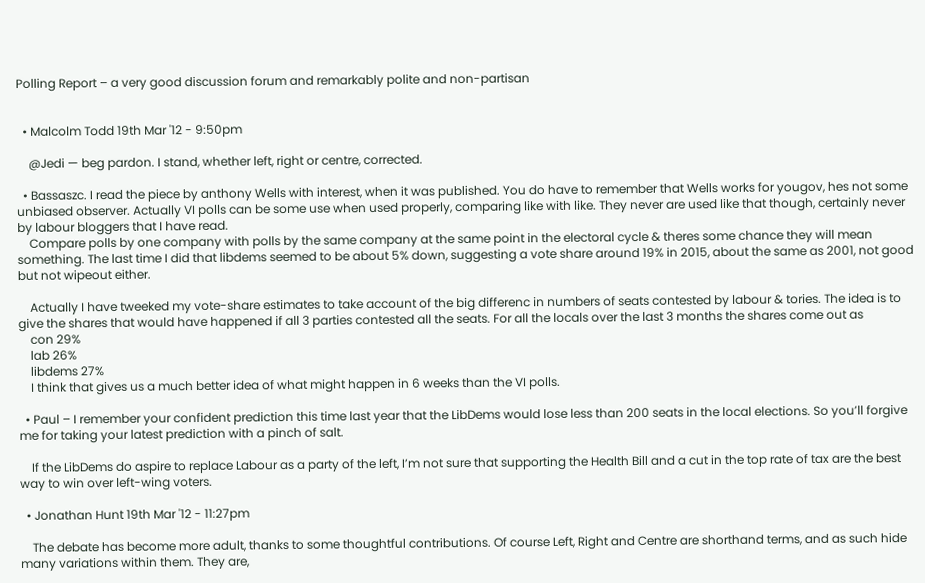Polling Report – a very good discussion forum and remarkably polite and non-partisan


  • Malcolm Todd 19th Mar '12 - 9:50pm

    @Jedi — beg pardon. I stand, whether left, right or centre, corrected.

  • Bassaszc. I read the piece by anthony Wells with interest, when it was published. You do have to remember that Wells works for yougov, hes not some unbiased observer. Actually VI polls can be some use when used properly, comparing like with like. They never are used like that though, certainly never by labour bloggers that I have read.
    Compare polls by one company with polls by the same company at the same point in the electoral cycle & theres some chance they will mean something. The last time I did that libdems seemed to be about 5% down, suggesting a vote share around 19% in 2015, about the same as 2001, not good but not wipeout either.

    Actually I have tweeked my vote-share estimates to take account of the big differenc in numbers of seats contested by labour & tories. The idea is to give the shares that would have happened if all 3 parties contested all the seats. For all the locals over the last 3 months the shares come out as
    con 29%
    lab 26%
    libdems 27%
    I think that gives us a much better idea of what might happen in 6 weeks than the VI polls.

  • Paul – I remember your confident prediction this time last year that the LibDems would lose less than 200 seats in the local elections. So you’ll forgive me for taking your latest prediction with a pinch of salt.

    If the LibDems do aspire to replace Labour as a party of the left, I’m not sure that supporting the Health Bill and a cut in the top rate of tax are the best way to win over left-wing voters.

  • Jonathan Hunt 19th Mar '12 - 11:27pm

    The debate has become more adult, thanks to some thoughtful contributions. Of course Left, Right and Centre are shorthand terms, and as such hide many variations within them. They are,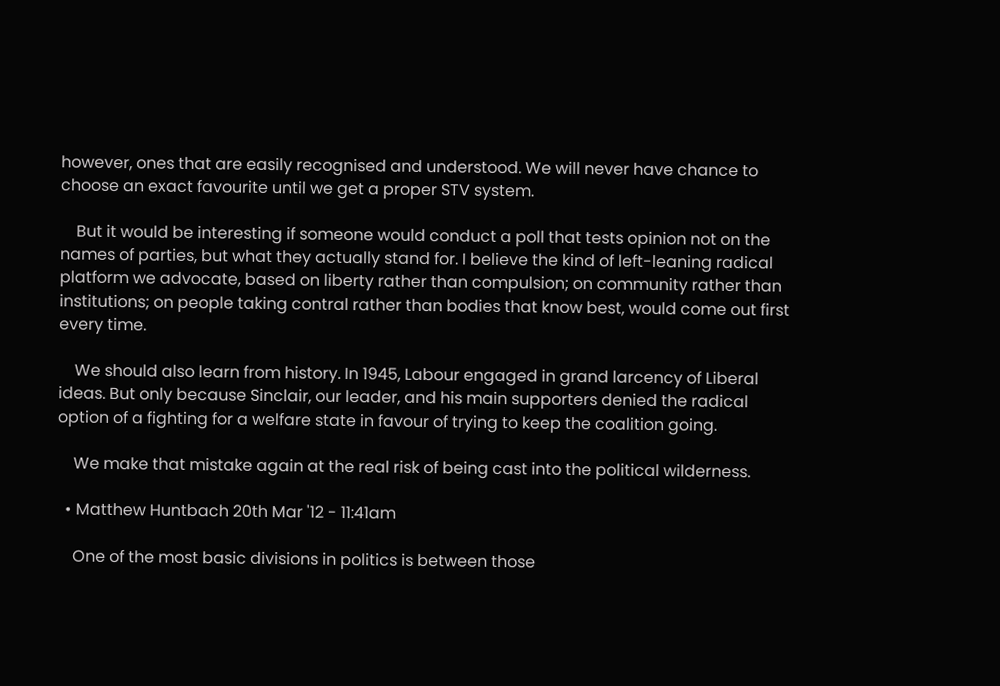however, ones that are easily recognised and understood. We will never have chance to choose an exact favourite until we get a proper STV system.

    But it would be interesting if someone would conduct a poll that tests opinion not on the names of parties, but what they actually stand for. I believe the kind of left-leaning radical platform we advocate, based on liberty rather than compulsion; on community rather than institutions; on people taking contral rather than bodies that know best, would come out first every time.

    We should also learn from history. In 1945, Labour engaged in grand larcency of Liberal ideas. But only because Sinclair, our leader, and his main supporters denied the radical option of a fighting for a welfare state in favour of trying to keep the coalition going.

    We make that mistake again at the real risk of being cast into the political wilderness.

  • Matthew Huntbach 20th Mar '12 - 11:41am

    One of the most basic divisions in politics is between those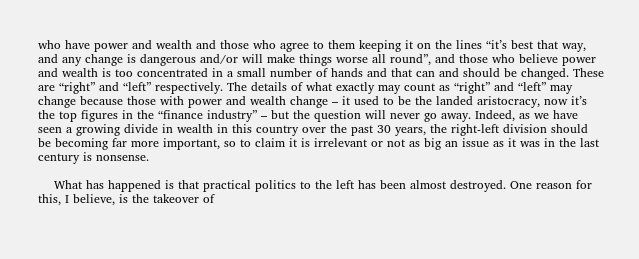who have power and wealth and those who agree to them keeping it on the lines “it’s best that way, and any change is dangerous and/or will make things worse all round”, and those who believe power and wealth is too concentrated in a small number of hands and that can and should be changed. These are “right” and “left” respectively. The details of what exactly may count as “right” and “left” may change because those with power and wealth change – it used to be the landed aristocracy, now it’s the top figures in the “finance industry” – but the question will never go away. Indeed, as we have seen a growing divide in wealth in this country over the past 30 years, the right-left division should be becoming far more important, so to claim it is irrelevant or not as big an issue as it was in the last century is nonsense.

    What has happened is that practical politics to the left has been almost destroyed. One reason for this, I believe, is the takeover of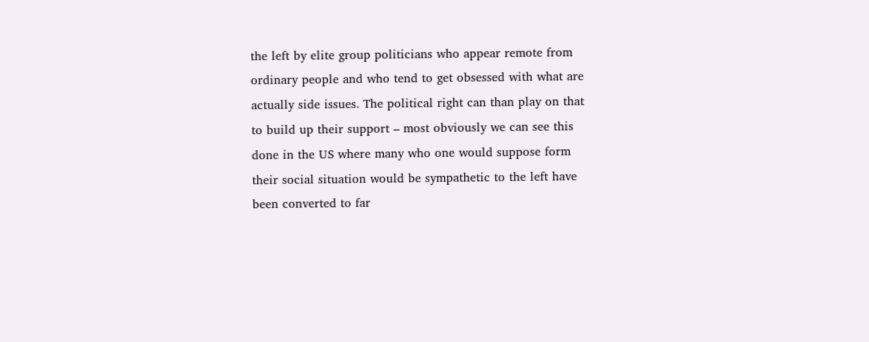the left by elite group politicians who appear remote from ordinary people and who tend to get obsessed with what are actually side issues. The political right can than play on that to build up their support – most obviously we can see this done in the US where many who one would suppose form their social situation would be sympathetic to the left have been converted to far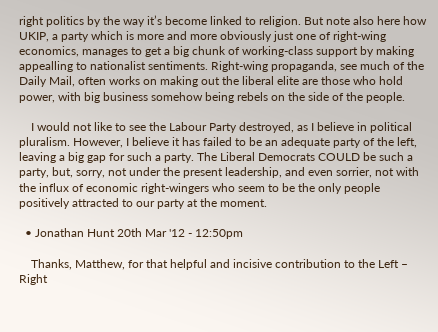right politics by the way it’s become linked to religion. But note also here how UKIP, a party which is more and more obviously just one of right-wing economics, manages to get a big chunk of working-class support by making appealling to nationalist sentiments. Right-wing propaganda, see much of the Daily Mail, often works on making out the liberal elite are those who hold power, with big business somehow being rebels on the side of the people.

    I would not like to see the Labour Party destroyed, as I believe in political pluralism. However, I believe it has failed to be an adequate party of the left, leaving a big gap for such a party. The Liberal Democrats COULD be such a party, but, sorry, not under the present leadership, and even sorrier, not with the influx of economic right-wingers who seem to be the only people positively attracted to our party at the moment.

  • Jonathan Hunt 20th Mar '12 - 12:50pm

    Thanks, Matthew, for that helpful and incisive contribution to the Left – Right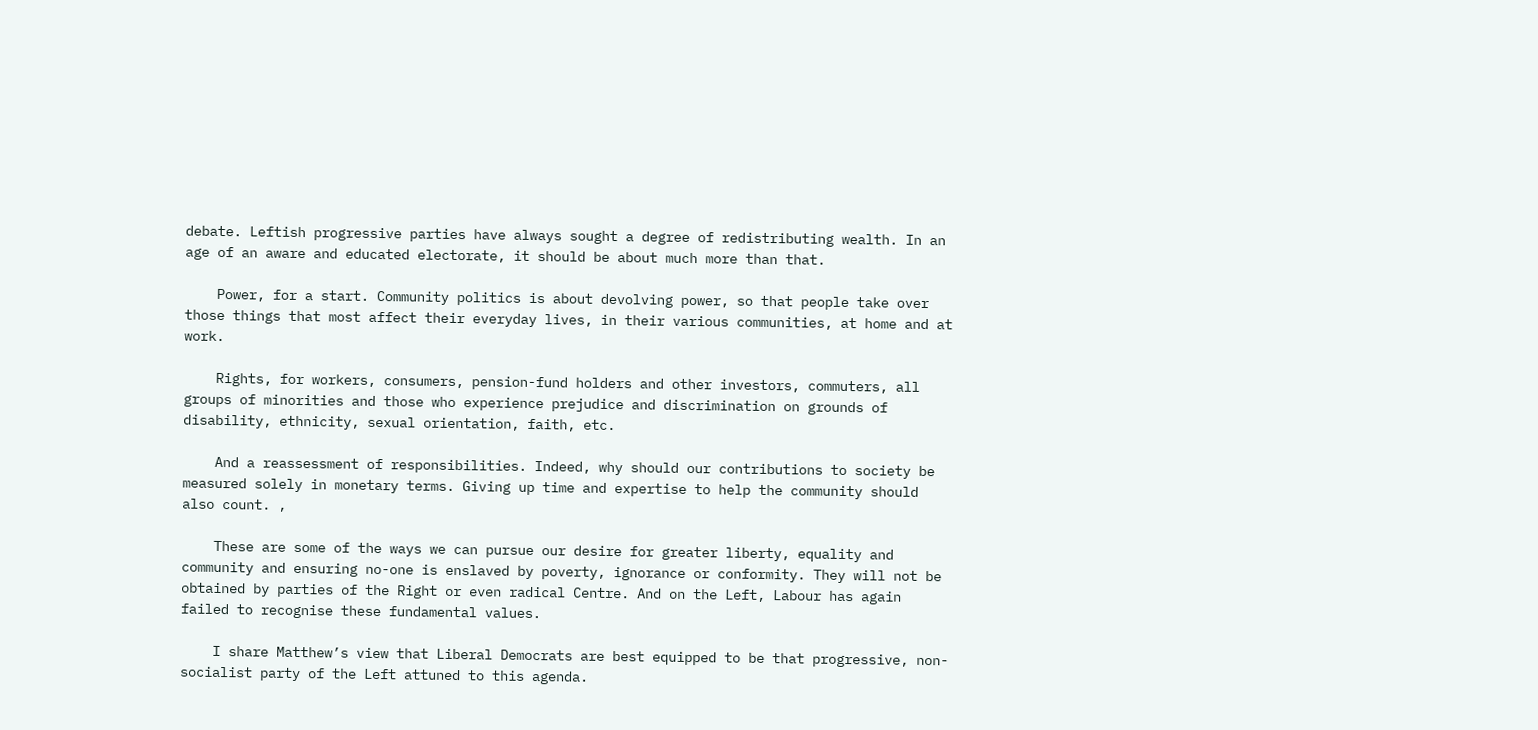debate. Leftish progressive parties have always sought a degree of redistributing wealth. In an age of an aware and educated electorate, it should be about much more than that.

    Power, for a start. Community politics is about devolving power, so that people take over those things that most affect their everyday lives, in their various communities, at home and at work.

    Rights, for workers, consumers, pension-fund holders and other investors, commuters, all groups of minorities and those who experience prejudice and discrimination on grounds of disability, ethnicity, sexual orientation, faith, etc.

    And a reassessment of responsibilities. Indeed, why should our contributions to society be measured solely in monetary terms. Giving up time and expertise to help the community should also count. ,

    These are some of the ways we can pursue our desire for greater liberty, equality and community and ensuring no-one is enslaved by poverty, ignorance or conformity. They will not be obtained by parties of the Right or even radical Centre. And on the Left, Labour has again failed to recognise these fundamental values.

    I share Matthew’s view that Liberal Democrats are best equipped to be that progressive, non-socialist party of the Left attuned to this agenda.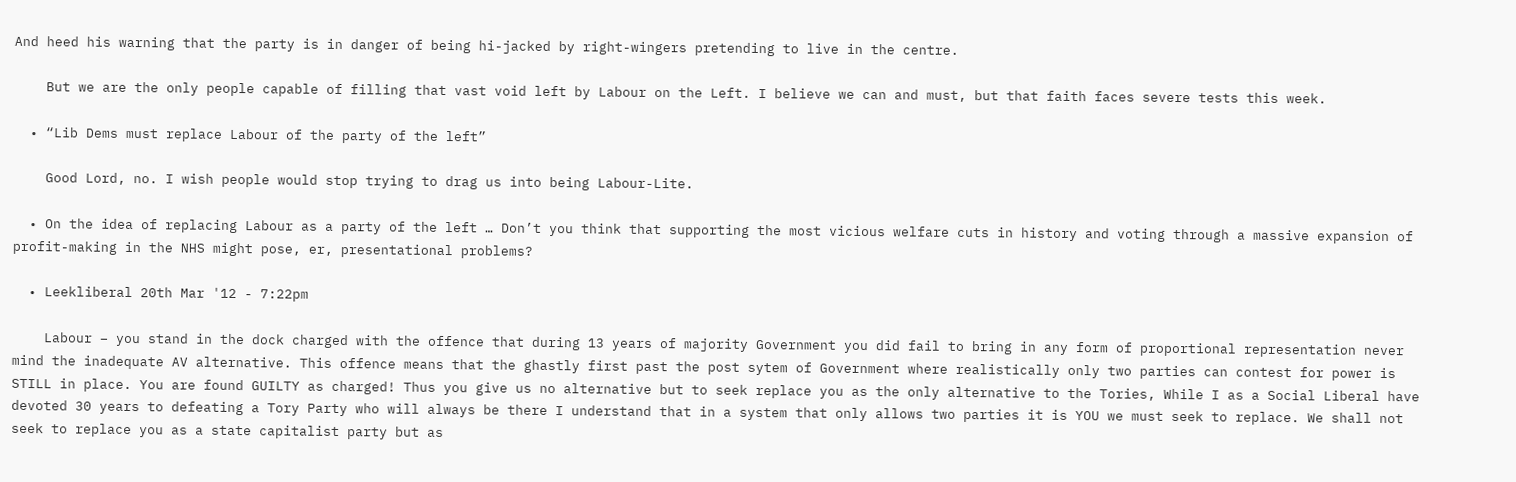And heed his warning that the party is in danger of being hi-jacked by right-wingers pretending to live in the centre.

    But we are the only people capable of filling that vast void left by Labour on the Left. I believe we can and must, but that faith faces severe tests this week.

  • “Lib Dems must replace Labour of the party of the left”

    Good Lord, no. I wish people would stop trying to drag us into being Labour-Lite.

  • On the idea of replacing Labour as a party of the left … Don’t you think that supporting the most vicious welfare cuts in history and voting through a massive expansion of profit-making in the NHS might pose, er, presentational problems?

  • Leekliberal 20th Mar '12 - 7:22pm

    Labour – you stand in the dock charged with the offence that during 13 years of majority Government you did fail to bring in any form of proportional representation never mind the inadequate AV alternative. This offence means that the ghastly first past the post sytem of Government where realistically only two parties can contest for power is STILL in place. You are found GUILTY as charged! Thus you give us no alternative but to seek replace you as the only alternative to the Tories, While I as a Social Liberal have devoted 30 years to defeating a Tory Party who will always be there I understand that in a system that only allows two parties it is YOU we must seek to replace. We shall not seek to replace you as a state capitalist party but as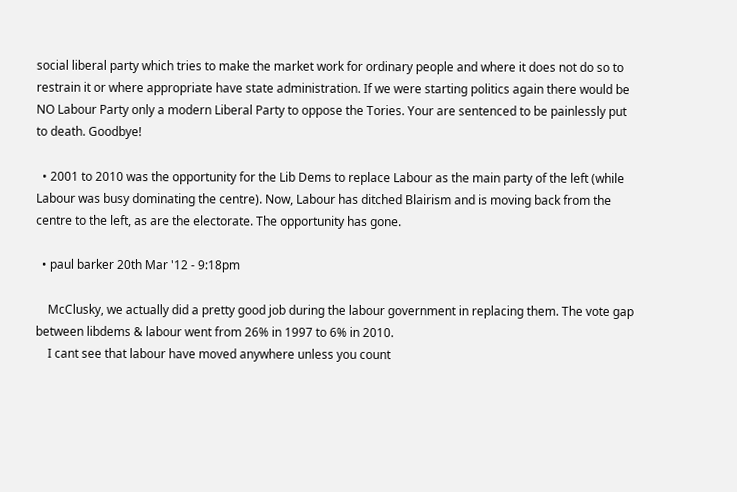social liberal party which tries to make the market work for ordinary people and where it does not do so to restrain it or where appropriate have state administration. If we were starting politics again there would be NO Labour Party only a modern Liberal Party to oppose the Tories. Your are sentenced to be painlessly put to death. Goodbye!

  • 2001 to 2010 was the opportunity for the Lib Dems to replace Labour as the main party of the left (while Labour was busy dominating the centre). Now, Labour has ditched Blairism and is moving back from the centre to the left, as are the electorate. The opportunity has gone.

  • paul barker 20th Mar '12 - 9:18pm

    McClusky, we actually did a pretty good job during the labour government in replacing them. The vote gap between libdems & labour went from 26% in 1997 to 6% in 2010.
    I cant see that labour have moved anywhere unless you count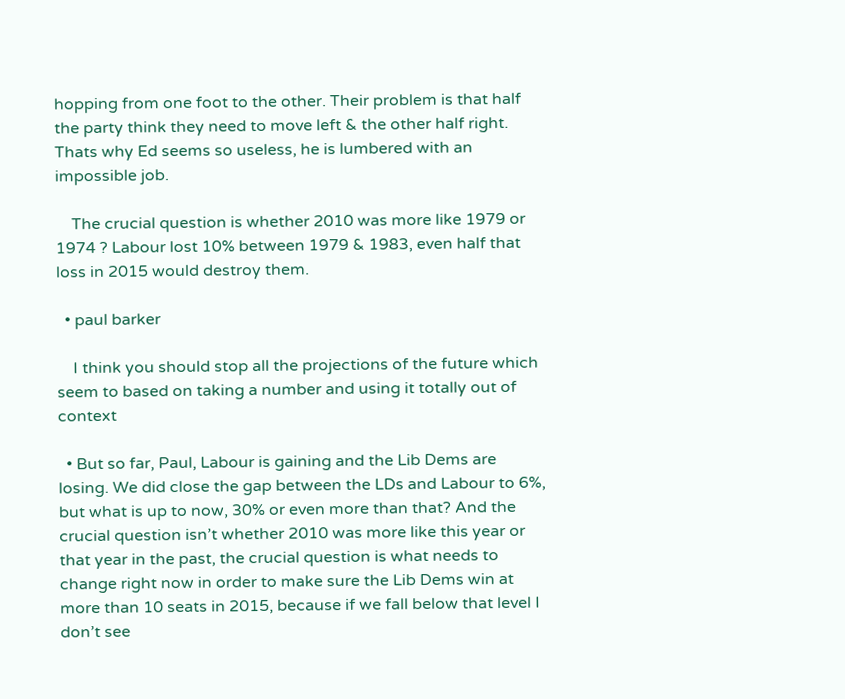hopping from one foot to the other. Their problem is that half the party think they need to move left & the other half right. Thats why Ed seems so useless, he is lumbered with an impossible job.

    The crucial question is whether 2010 was more like 1979 or 1974 ? Labour lost 10% between 1979 & 1983, even half that loss in 2015 would destroy them.

  • paul barker

    I think you should stop all the projections of the future which seem to based on taking a number and using it totally out of context

  • But so far, Paul, Labour is gaining and the Lib Dems are losing. We did close the gap between the LDs and Labour to 6%, but what is up to now, 30% or even more than that? And the crucial question isn’t whether 2010 was more like this year or that year in the past, the crucial question is what needs to change right now in order to make sure the Lib Dems win at more than 10 seats in 2015, because if we fall below that level I don’t see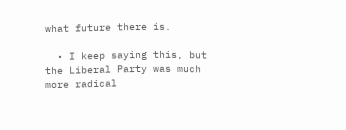what future there is.

  • I keep saying this, but the Liberal Party was much more radical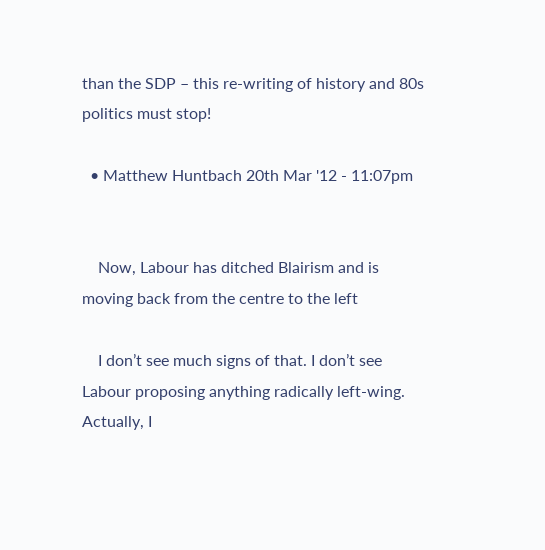than the SDP – this re-writing of history and 80s politics must stop!

  • Matthew Huntbach 20th Mar '12 - 11:07pm


    Now, Labour has ditched Blairism and is moving back from the centre to the left

    I don’t see much signs of that. I don’t see Labour proposing anything radically left-wing. Actually, I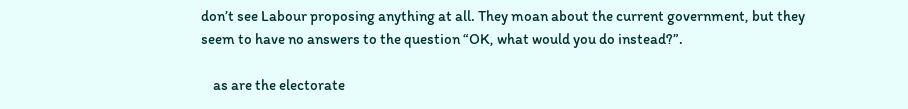don’t see Labour proposing anything at all. They moan about the current government, but they seem to have no answers to the question “OK, what would you do instead?”.

    as are the electorate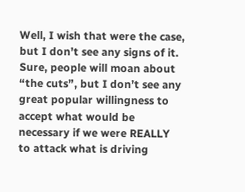Well, I wish that were the case, but I don’t see any signs of it. Sure, people will moan about “the cuts”, but I don’t see any great popular willingness to accept what would be necessary if we were REALLY to attack what is driving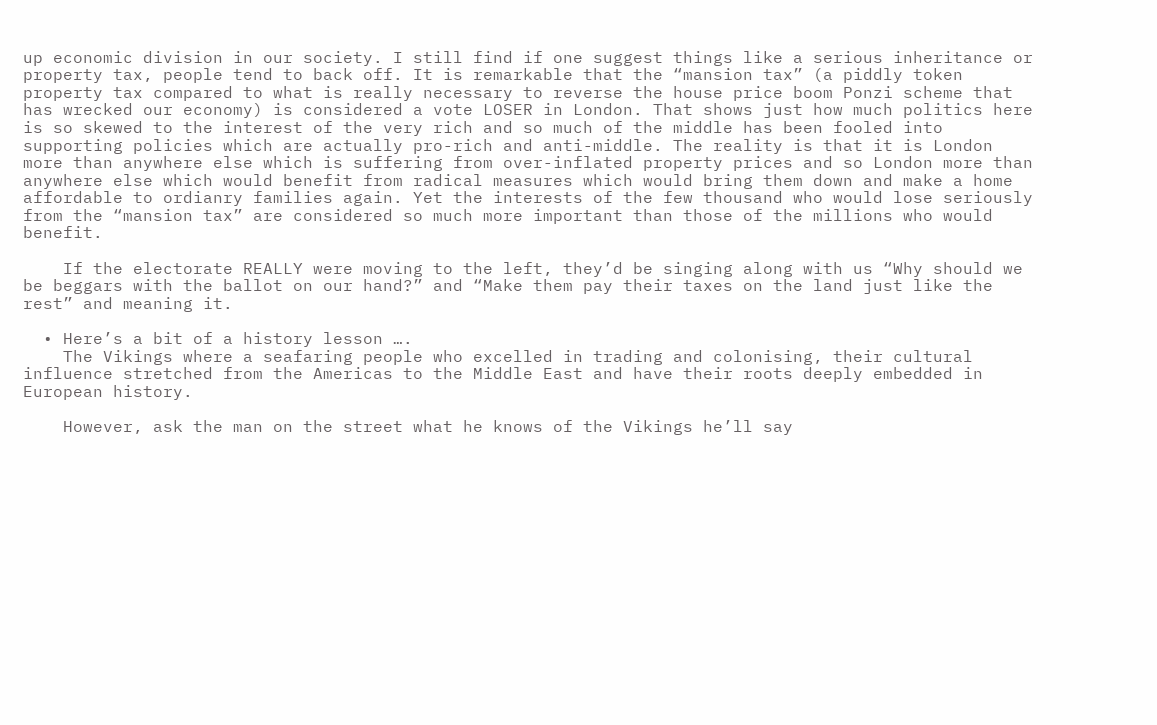up economic division in our society. I still find if one suggest things like a serious inheritance or property tax, people tend to back off. It is remarkable that the “mansion tax” (a piddly token property tax compared to what is really necessary to reverse the house price boom Ponzi scheme that has wrecked our economy) is considered a vote LOSER in London. That shows just how much politics here is so skewed to the interest of the very rich and so much of the middle has been fooled into supporting policies which are actually pro-rich and anti-middle. The reality is that it is London more than anywhere else which is suffering from over-inflated property prices and so London more than anywhere else which would benefit from radical measures which would bring them down and make a home affordable to ordianry families again. Yet the interests of the few thousand who would lose seriously from the “mansion tax” are considered so much more important than those of the millions who would benefit.

    If the electorate REALLY were moving to the left, they’d be singing along with us “Why should we be beggars with the ballot on our hand?” and “Make them pay their taxes on the land just like the rest” and meaning it.

  • Here’s a bit of a history lesson ….
    The Vikings where a seafaring people who excelled in trading and colonising, their cultural influence stretched from the Americas to the Middle East and have their roots deeply embedded in European history.

    However, ask the man on the street what he knows of the Vikings he’ll say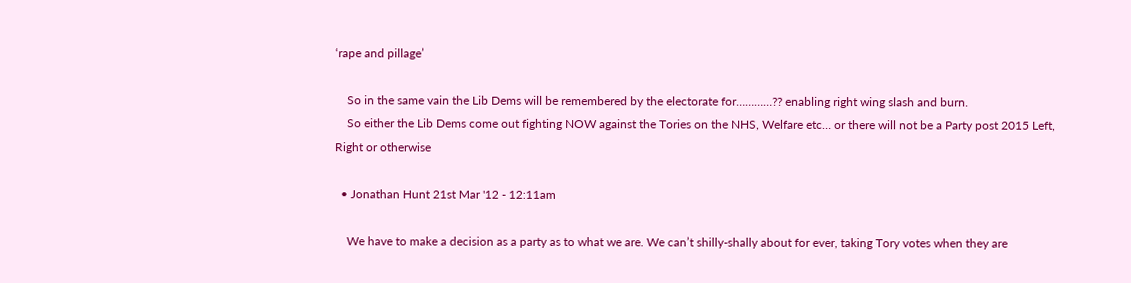‘rape and pillage’

    So in the same vain the Lib Dems will be remembered by the electorate for…………?? enabling right wing slash and burn.
    So either the Lib Dems come out fighting NOW against the Tories on the NHS, Welfare etc… or there will not be a Party post 2015 Left, Right or otherwise

  • Jonathan Hunt 21st Mar '12 - 12:11am

    We have to make a decision as a party as to what we are. We can’t shilly-shally about for ever, taking Tory votes when they are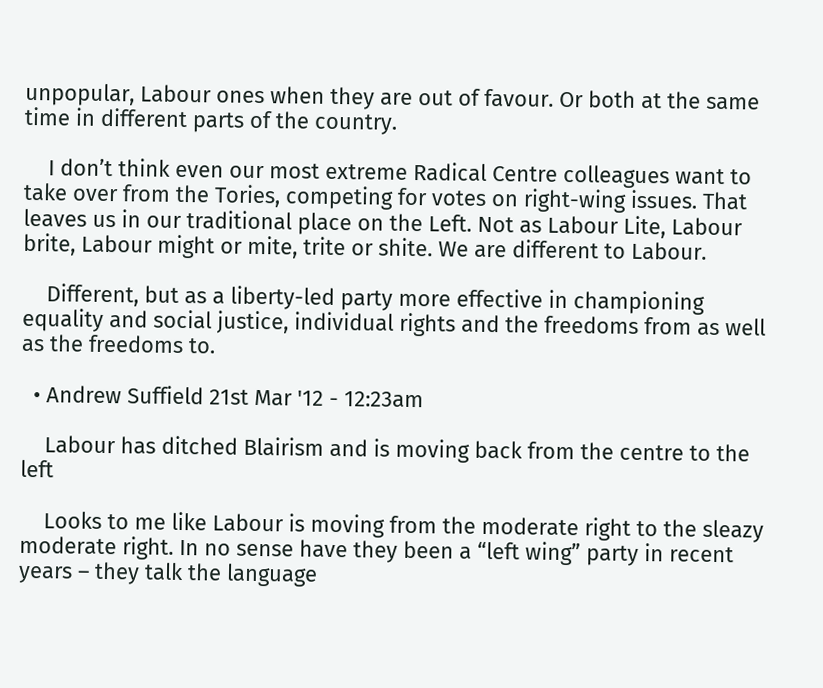unpopular, Labour ones when they are out of favour. Or both at the same time in different parts of the country.

    I don’t think even our most extreme Radical Centre colleagues want to take over from the Tories, competing for votes on right-wing issues. That leaves us in our traditional place on the Left. Not as Labour Lite, Labour brite, Labour might or mite, trite or shite. We are different to Labour.

    Different, but as a liberty-led party more effective in championing equality and social justice, individual rights and the freedoms from as well as the freedoms to.

  • Andrew Suffield 21st Mar '12 - 12:23am

    Labour has ditched Blairism and is moving back from the centre to the left

    Looks to me like Labour is moving from the moderate right to the sleazy moderate right. In no sense have they been a “left wing” party in recent years – they talk the language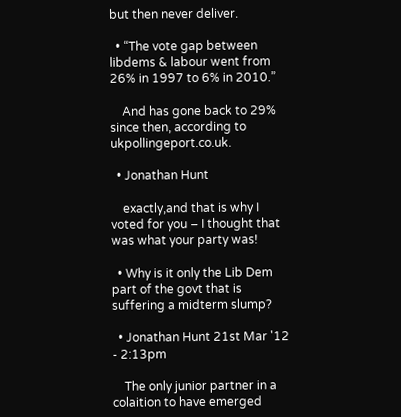but then never deliver.

  • “The vote gap between libdems & labour went from 26% in 1997 to 6% in 2010.”

    And has gone back to 29% since then, according to ukpollingeport.co.uk.

  • Jonathan Hunt

    exactly,and that is why I voted for you – I thought that was what your party was!

  • Why is it only the Lib Dem part of the govt that is suffering a midterm slump?

  • Jonathan Hunt 21st Mar '12 - 2:13pm

    The only junior partner in a colaition to have emerged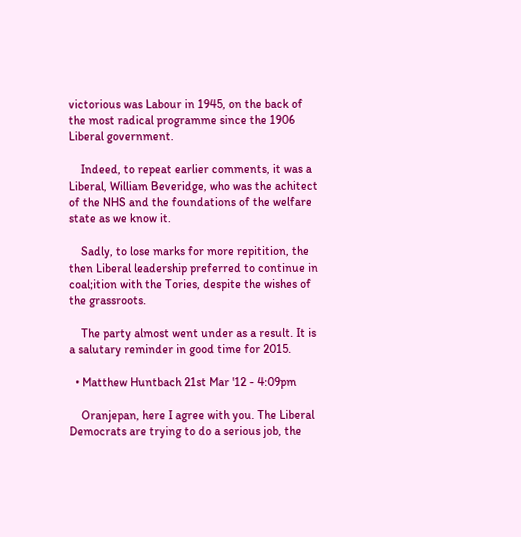victorious was Labour in 1945, on the back of the most radical programme since the 1906 Liberal government.

    Indeed, to repeat earlier comments, it was a Liberal, William Beveridge, who was the achitect of the NHS and the foundations of the welfare state as we know it.

    Sadly, to lose marks for more repitition, the then Liberal leadership preferred to continue in coal;ition with the Tories, despite the wishes of the grassroots.

    The party almost went under as a result. It is a salutary reminder in good time for 2015.

  • Matthew Huntbach 21st Mar '12 - 4:09pm

    Oranjepan, here I agree with you. The Liberal Democrats are trying to do a serious job, the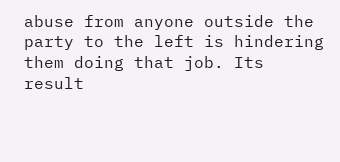abuse from anyone outside the party to the left is hindering them doing that job. Its result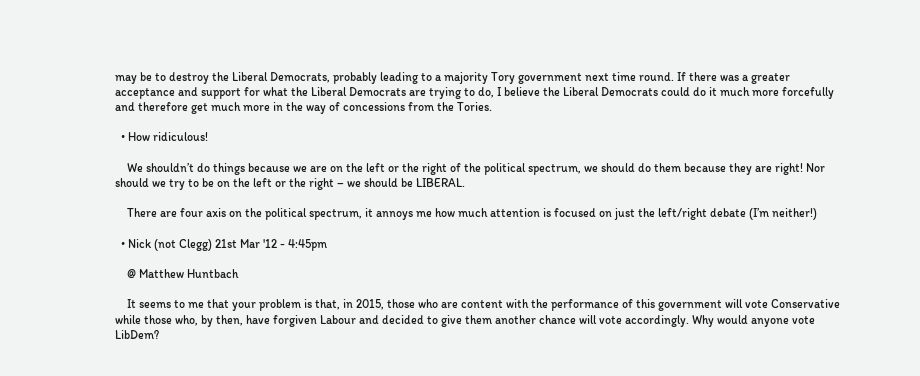may be to destroy the Liberal Democrats, probably leading to a majority Tory government next time round. If there was a greater acceptance and support for what the Liberal Democrats are trying to do, I believe the Liberal Democrats could do it much more forcefully and therefore get much more in the way of concessions from the Tories.

  • How ridiculous!

    We shouldn’t do things because we are on the left or the right of the political spectrum, we should do them because they are right! Nor should we try to be on the left or the right – we should be LIBERAL.

    There are four axis on the political spectrum, it annoys me how much attention is focused on just the left/right debate (I’m neither!)

  • Nick (not Clegg) 21st Mar '12 - 4:45pm

    @ Matthew Huntbach

    It seems to me that your problem is that, in 2015, those who are content with the performance of this government will vote Conservative while those who, by then, have forgiven Labour and decided to give them another chance will vote accordingly. Why would anyone vote LibDem?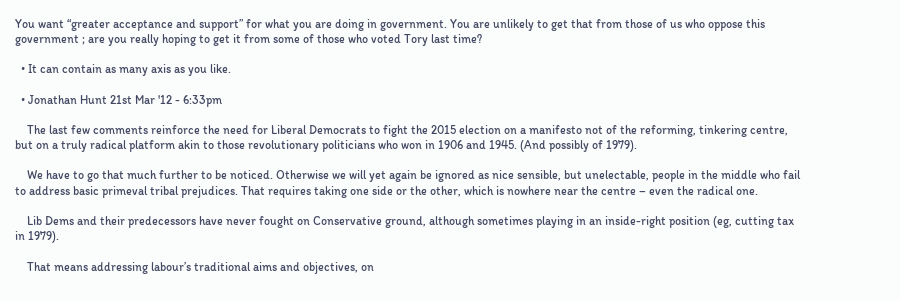You want “greater acceptance and support” for what you are doing in government. You are unlikely to get that from those of us who oppose this government ; are you really hoping to get it from some of those who voted Tory last time?

  • It can contain as many axis as you like.

  • Jonathan Hunt 21st Mar '12 - 6:33pm

    The last few comments reinforce the need for Liberal Democrats to fight the 2015 election on a manifesto not of the reforming, tinkering centre, but on a truly radical platform akin to those revolutionary politicians who won in 1906 and 1945. (And possibly of 1979).

    We have to go that much further to be noticed. Otherwise we will yet again be ignored as nice sensible, but unelectable, people in the middle who fail to address basic primeval tribal prejudices. That requires taking one side or the other, which is nowhere near the centre – even the radical one.

    Lib Dems and their predecessors have never fought on Conservative ground, although sometimes playing in an inside-right position (eg, cutting tax in 1979).

    That means addressing labour’s traditional aims and objectives, on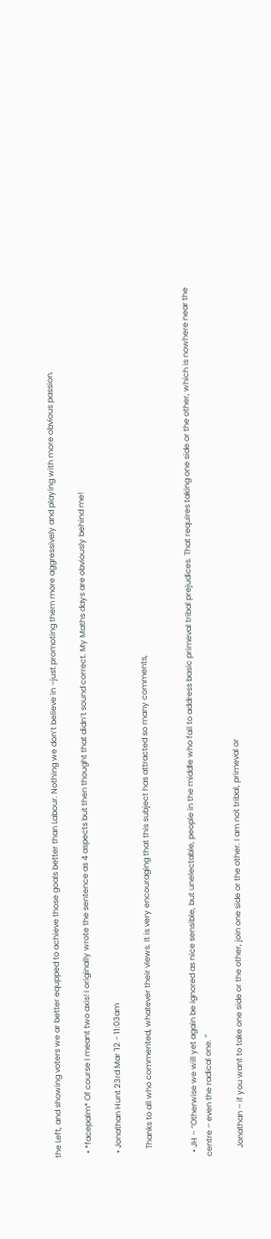the Left, and showing voters we ar better equpped to achieve those goals better than Labour. Nothing we don’t believe in –just promoting them more aggressively and playing with more obvious passion.

  • *facepalm* Of course I meant two axis! I originally wrote the sentence as 4 aspects but then thought that didn’t sound correct. My Maths days are obviously behind me!

  • Jonathan Hunt 23rd Mar '12 - 11:03am

    Thanks to all who commented, whatever their views. It is very encouraging that this subject has attracted so many comments,


  • JH – “Otherwise we will yet again be ignored as nice sensible, but unelectable, people in the middle who fail to address basic primeval tribal prejudices. That requires taking one side or the other, which is nowhere near the centre – even the radical one. ”

    Jonathan – if you want to take one side or the other, join one side or the other. I am not tribal, primeval or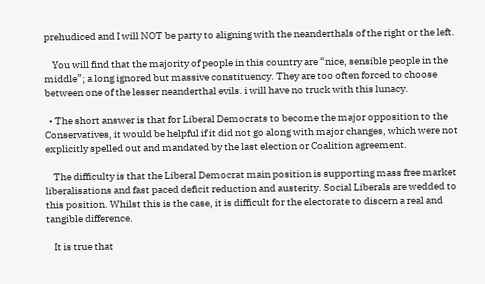prehudiced and I will NOT be party to aligning with the neanderthals of the right or the left.

    You will find that the majority of people in this country are “nice, sensible people in the middle”; a long ignored but massive constituency. They are too often forced to choose between one of the lesser neanderthal evils. i will have no truck with this lunacy.

  • The short answer is that for Liberal Democrats to become the major opposition to the Conservatives, it would be helpful if it did not go along with major changes, which were not explicitly spelled out and mandated by the last election or Coalition agreement.

    The difficulty is that the Liberal Democrat main position is supporting mass free market liberalisations and fast paced deficit reduction and austerity. Social Liberals are wedded to this position. Whilst this is the case, it is difficult for the electorate to discern a real and tangible difference.

    It is true that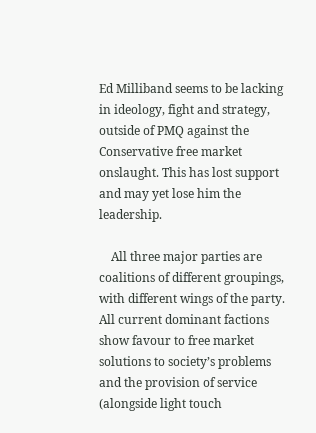Ed Milliband seems to be lacking in ideology, fight and strategy, outside of PMQ against the Conservative free market onslaught. This has lost support and may yet lose him the leadership.

    All three major parties are coalitions of different groupings, with different wings of the party. All current dominant factions show favour to free market solutions to society’s problems and the provision of service (alongside light touch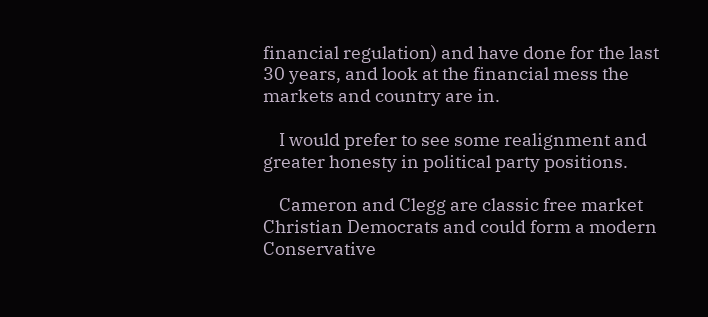financial regulation) and have done for the last 30 years, and look at the financial mess the markets and country are in.

    I would prefer to see some realignment and greater honesty in political party positions.

    Cameron and Clegg are classic free market Christian Democrats and could form a modern Conservative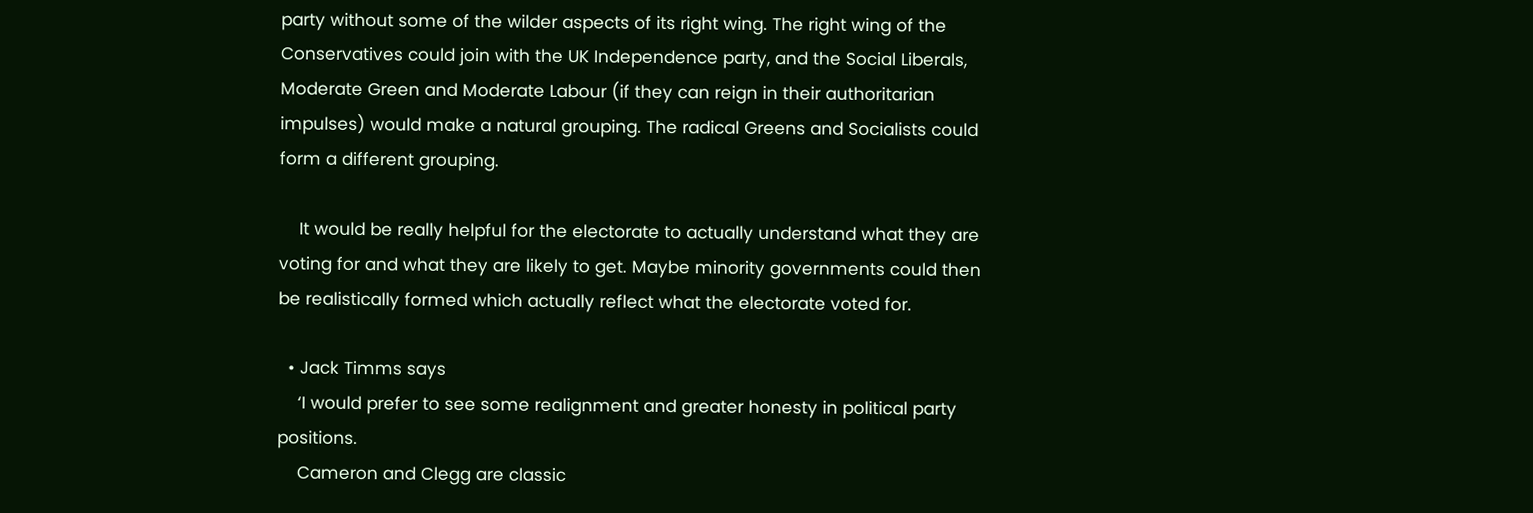party without some of the wilder aspects of its right wing. The right wing of the Conservatives could join with the UK Independence party, and the Social Liberals, Moderate Green and Moderate Labour (if they can reign in their authoritarian impulses) would make a natural grouping. The radical Greens and Socialists could form a different grouping.

    It would be really helpful for the electorate to actually understand what they are voting for and what they are likely to get. Maybe minority governments could then be realistically formed which actually reflect what the electorate voted for.

  • Jack Timms says
    ‘I would prefer to see some realignment and greater honesty in political party positions.
    Cameron and Clegg are classic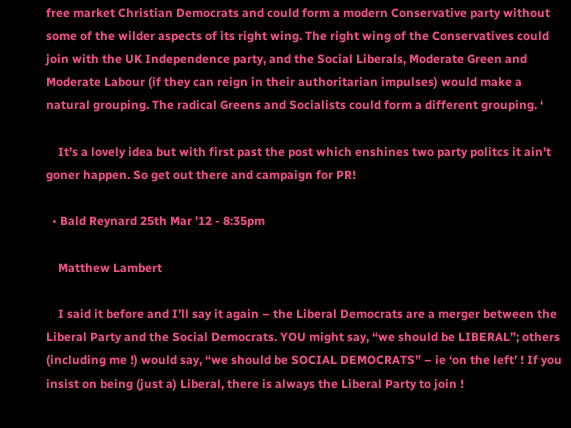free market Christian Democrats and could form a modern Conservative party without some of the wilder aspects of its right wing. The right wing of the Conservatives could join with the UK Independence party, and the Social Liberals, Moderate Green and Moderate Labour (if they can reign in their authoritarian impulses) would make a natural grouping. The radical Greens and Socialists could form a different grouping. ‘

    It’s a lovely idea but with first past the post which enshines two party politcs it ain’t goner happen. So get out there and campaign for PR!

  • Bald Reynard 25th Mar '12 - 8:35pm

    Matthew Lambert

    I said it before and I’ll say it again – the Liberal Democrats are a merger between the Liberal Party and the Social Democrats. YOU might say, “we should be LIBERAL”; others (including me !) would say, “we should be SOCIAL DEMOCRATS” – ie ‘on the left’ ! If you insist on being (just a) Liberal, there is always the Liberal Party to join !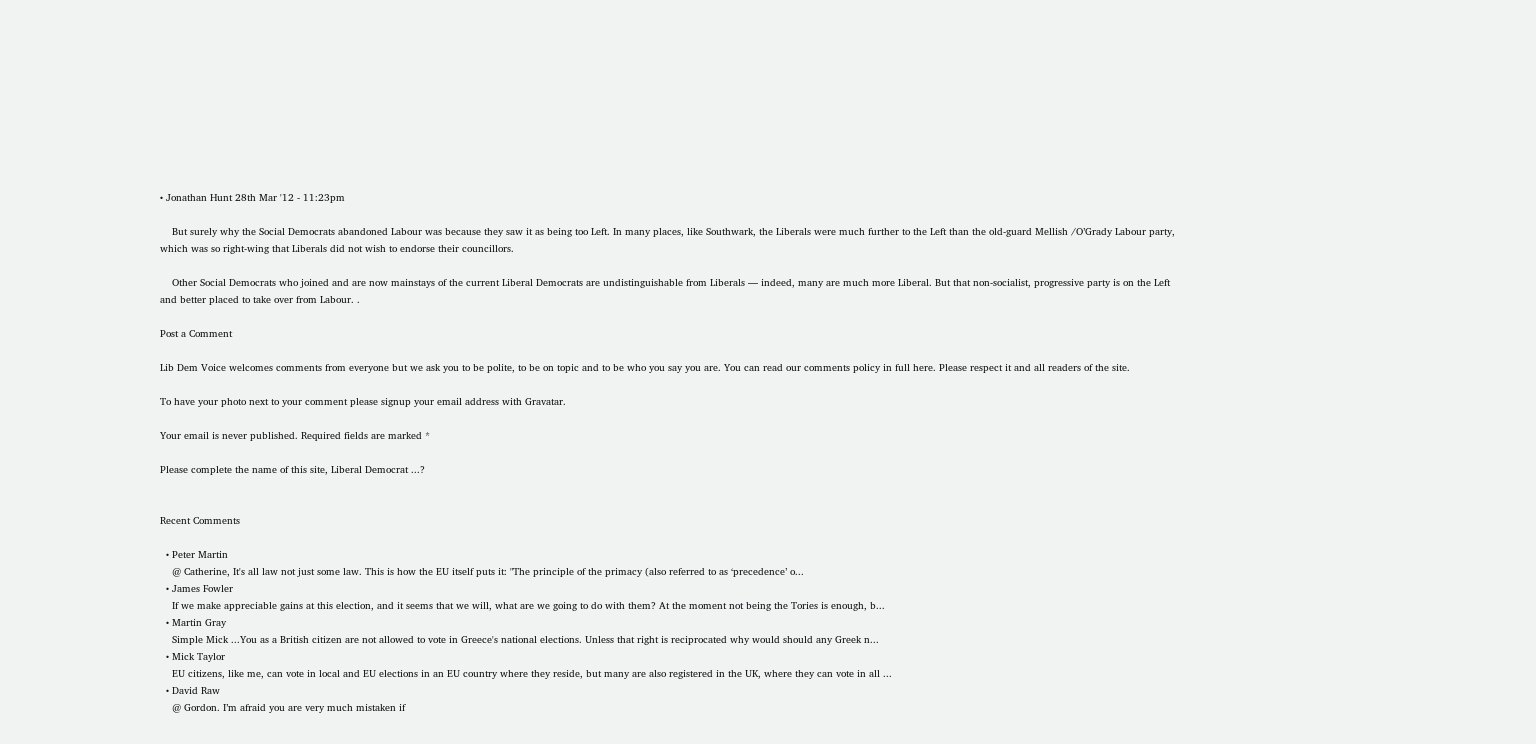• Jonathan Hunt 28th Mar '12 - 11:23pm

    But surely why the Social Democrats abandoned Labour was because they saw it as being too Left. In many places, like Southwark, the Liberals were much further to the Left than the old-guard Mellish /O’Grady Labour party, which was so right-wing that Liberals did not wish to endorse their councillors.

    Other Social Democrats who joined and are now mainstays of the current Liberal Democrats are undistinguishable from Liberals — indeed, many are much more Liberal. But that non-socialist, progressive party is on the Left and better placed to take over from Labour. .

Post a Comment

Lib Dem Voice welcomes comments from everyone but we ask you to be polite, to be on topic and to be who you say you are. You can read our comments policy in full here. Please respect it and all readers of the site.

To have your photo next to your comment please signup your email address with Gravatar.

Your email is never published. Required fields are marked *

Please complete the name of this site, Liberal Democrat ...?


Recent Comments

  • Peter Martin
    @ Catherine, It's all law not just some law. This is how the EU itself puts it: "The principle of the primacy (also referred to as ‘precedence’ o...
  • James Fowler
    If we make appreciable gains at this election, and it seems that we will, what are we going to do with them? At the moment not being the Tories is enough, b...
  • Martin Gray
    Simple Mick ...You as a British citizen are not allowed to vote in Greece's national elections. Unless that right is reciprocated why would should any Greek n...
  • Mick Taylor
    EU citizens, like me, can vote in local and EU elections in an EU country where they reside, but many are also registered in the UK, where they can vote in all ...
  • David Raw
    @ Gordon. I’m afraid you are very much mistaken if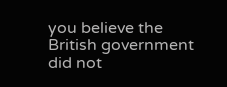you believe the British government did not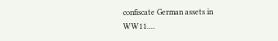confiscate German assets in WW11....